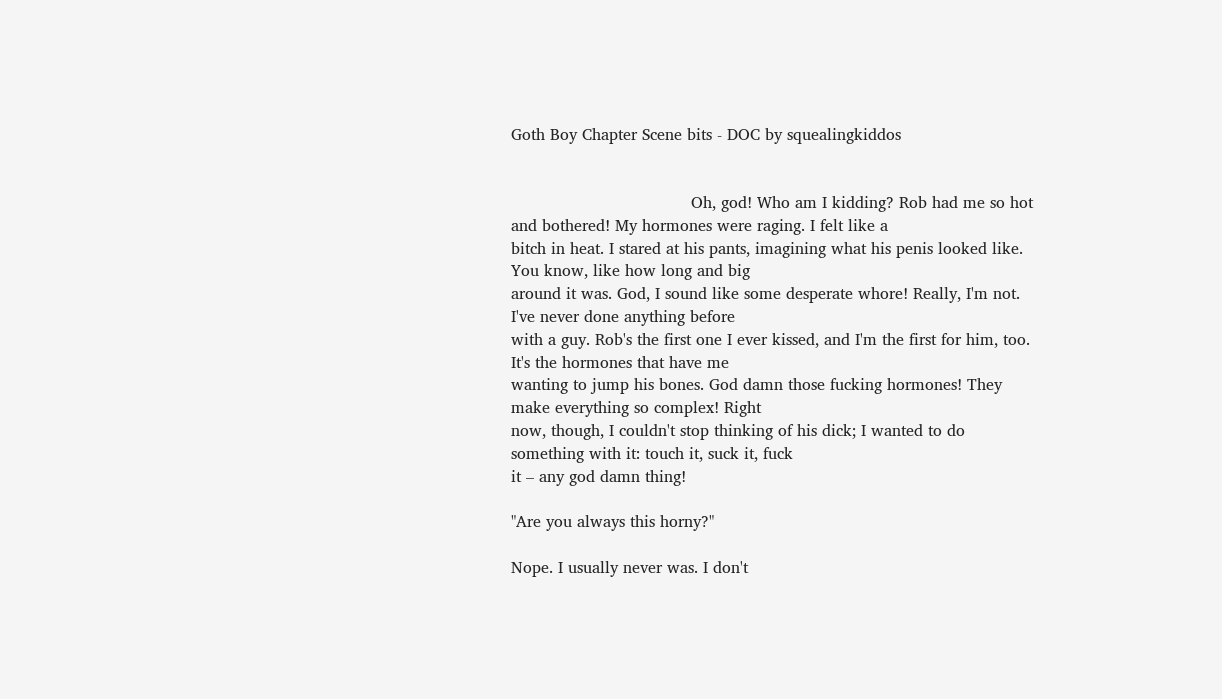Goth Boy Chapter Scene bits - DOC by squealingkiddos


                                    Oh, god! Who am I kidding? Rob had me so hot and bothered! My hormones were raging. I felt like a
bitch in heat. I stared at his pants, imagining what his penis looked like. You know, like how long and big
around it was. God, I sound like some desperate whore! Really, I'm not. I've never done anything before
with a guy. Rob's the first one I ever kissed, and I'm the first for him, too. It's the hormones that have me
wanting to jump his bones. God damn those fucking hormones! They make everything so complex! Right
now, though, I couldn't stop thinking of his dick; I wanted to do something with it: touch it, suck it, fuck
it – any god damn thing!

"Are you always this horny?"

Nope. I usually never was. I don't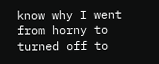know why I went from horny to turned off to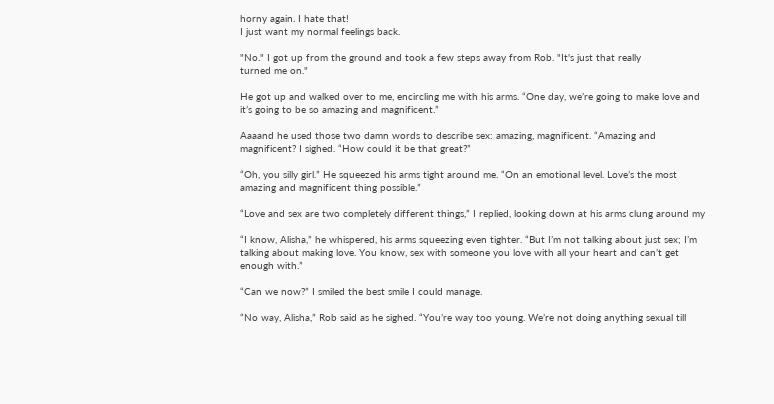horny again. I hate that!
I just want my normal feelings back.

"No." I got up from the ground and took a few steps away from Rob. "It's just that really
turned me on."

He got up and walked over to me, encircling me with his arms. “One day, we’re going to make love and
it’s going to be so amazing and magnificent.”

Aaaand he used those two damn words to describe sex: amazing, magnificent. “Amazing and
magnificent? I sighed. “How could it be that great?”

“Oh, you silly girl.” He squeezed his arms tight around me. “On an emotional level. Love’s the most
amazing and magnificent thing possible.”

“Love and sex are two completely different things,” I replied, looking down at his arms clung around my

“I know, Alisha,” he whispered, his arms squeezing even tighter. “But I’m not talking about just sex; I’m
talking about making love. You know, sex with someone you love with all your heart and can’t get
enough with.”

“Can we now?” I smiled the best smile I could manage.

“No way, Alisha,” Rob said as he sighed. “You’re way too young. We’re not doing anything sexual till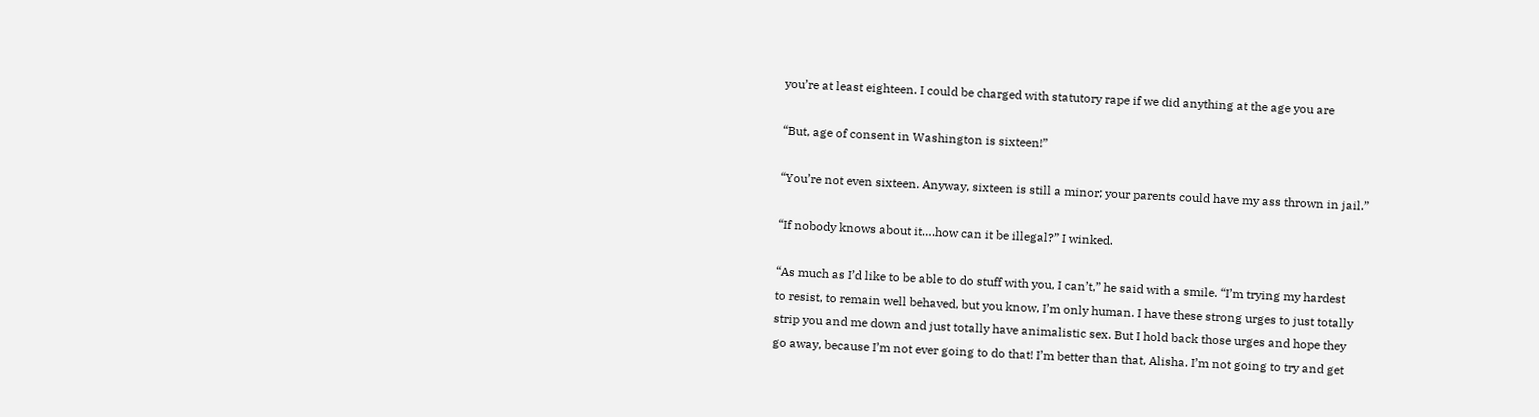you’re at least eighteen. I could be charged with statutory rape if we did anything at the age you are

“But, age of consent in Washington is sixteen!”

“You’re not even sixteen. Anyway, sixteen is still a minor; your parents could have my ass thrown in jail.”

“If nobody knows about it….how can it be illegal?” I winked.

“As much as I’d like to be able to do stuff with you, I can’t,” he said with a smile. “I’m trying my hardest
to resist, to remain well behaved, but you know, I’m only human. I have these strong urges to just totally
strip you and me down and just totally have animalistic sex. But I hold back those urges and hope they
go away, because I’m not ever going to do that! I’m better than that, Alisha. I’m not going to try and get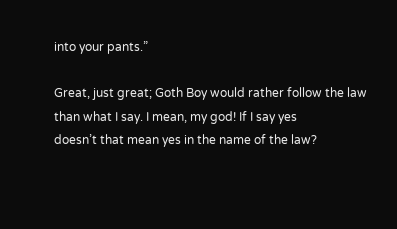into your pants.”

Great, just great; Goth Boy would rather follow the law than what I say. I mean, my god! If I say yes
doesn’t that mean yes in the name of the law?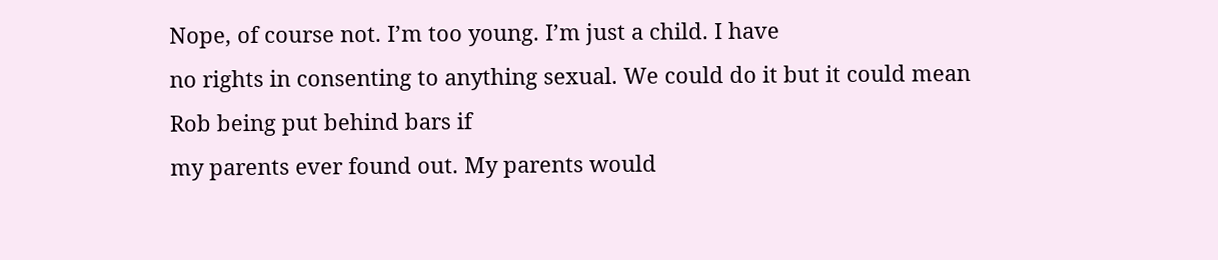Nope, of course not. I’m too young. I’m just a child. I have
no rights in consenting to anything sexual. We could do it but it could mean Rob being put behind bars if
my parents ever found out. My parents would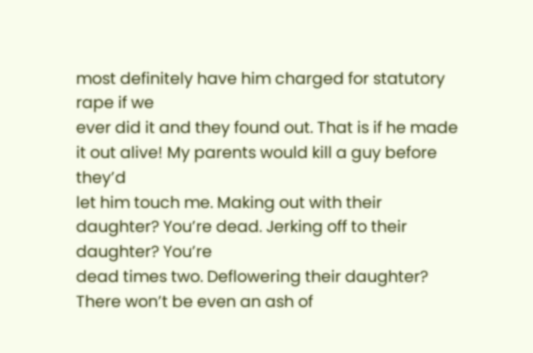most definitely have him charged for statutory rape if we
ever did it and they found out. That is if he made it out alive! My parents would kill a guy before they’d
let him touch me. Making out with their daughter? You’re dead. Jerking off to their daughter? You’re
dead times two. Deflowering their daughter? There won’t be even an ash of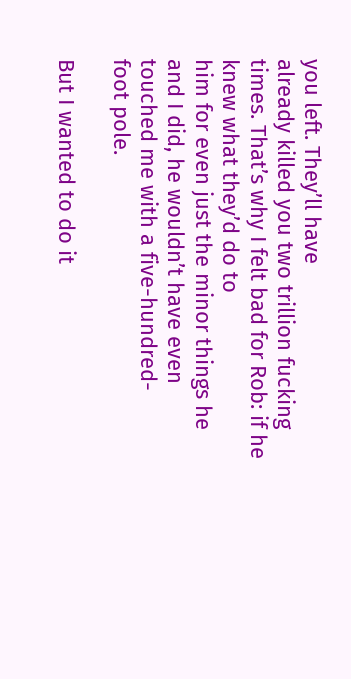you left. They’ll have
already killed you two trillion fucking times. That’s why I felt bad for Rob: if he knew what they’d do to
him for even just the minor things he and I did, he wouldn’t have even touched me with a five-hundred-
foot pole.

But I wanted to do it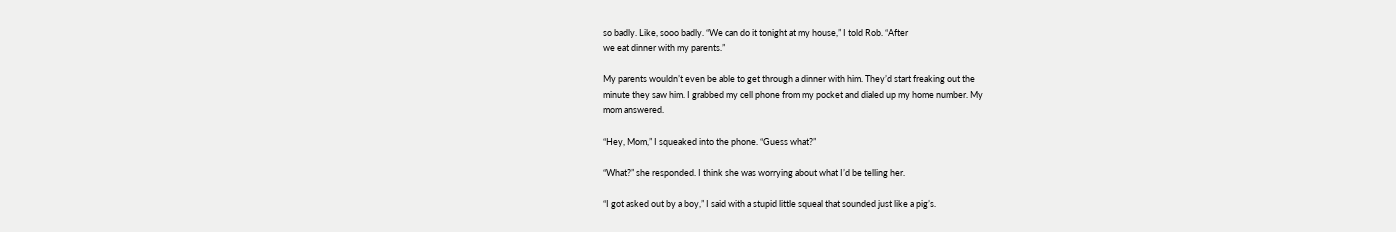so badly. Like, sooo badly. “We can do it tonight at my house,” I told Rob. “After
we eat dinner with my parents.”

My parents wouldn’t even be able to get through a dinner with him. They’d start freaking out the
minute they saw him. I grabbed my cell phone from my pocket and dialed up my home number. My
mom answered.

“Hey, Mom,” I squeaked into the phone. “Guess what?”

“What?” she responded. I think she was worrying about what I’d be telling her.

“I got asked out by a boy,” I said with a stupid little squeal that sounded just like a pig’s.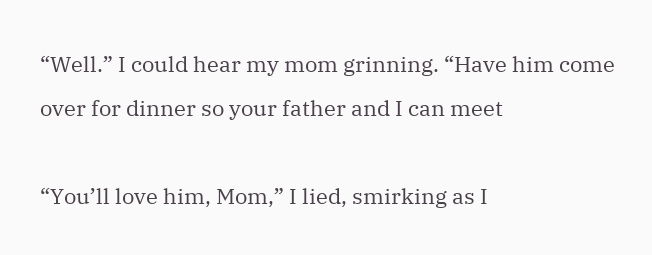“Well.” I could hear my mom grinning. “Have him come over for dinner so your father and I can meet

“You’ll love him, Mom,” I lied, smirking as I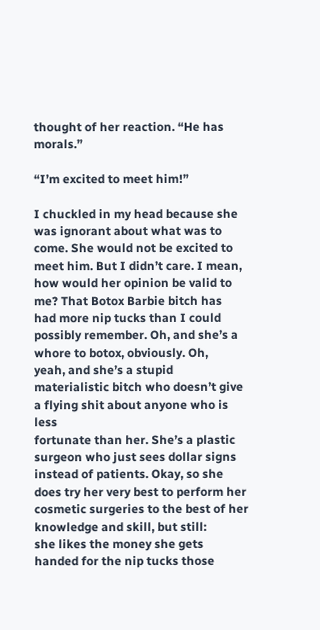thought of her reaction. “He has morals.”

“I’m excited to meet him!”

I chuckled in my head because she was ignorant about what was to come. She would not be excited to
meet him. But I didn’t care. I mean, how would her opinion be valid to me? That Botox Barbie bitch has
had more nip tucks than I could possibly remember. Oh, and she’s a whore to botox, obviously. Oh,
yeah, and she’s a stupid materialistic bitch who doesn’t give a flying shit about anyone who is less
fortunate than her. She’s a plastic surgeon who just sees dollar signs instead of patients. Okay, so she
does try her very best to perform her cosmetic surgeries to the best of her knowledge and skill, but still:
she likes the money she gets handed for the nip tucks those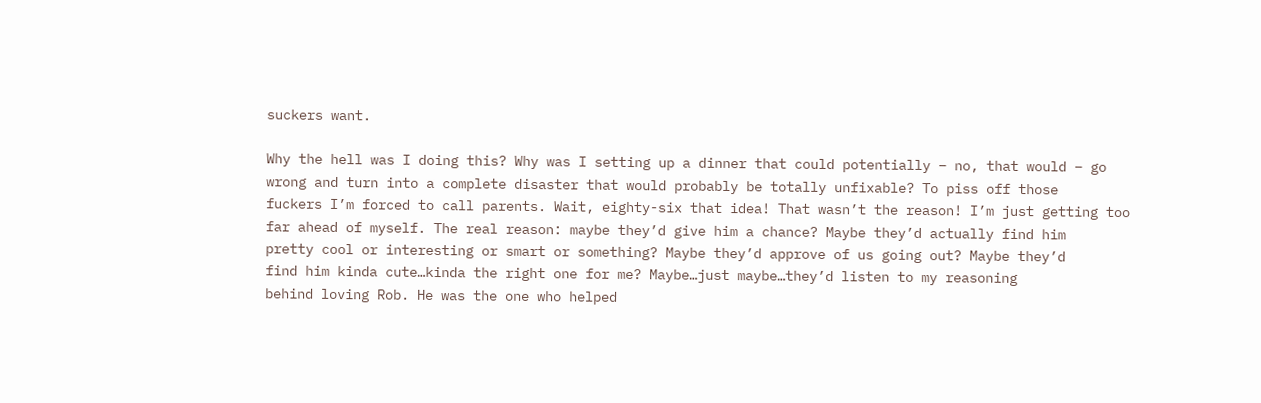suckers want.

Why the hell was I doing this? Why was I setting up a dinner that could potentially – no, that would – go
wrong and turn into a complete disaster that would probably be totally unfixable? To piss off those
fuckers I’m forced to call parents. Wait, eighty-six that idea! That wasn’t the reason! I’m just getting too
far ahead of myself. The real reason: maybe they’d give him a chance? Maybe they’d actually find him
pretty cool or interesting or smart or something? Maybe they’d approve of us going out? Maybe they’d
find him kinda cute…kinda the right one for me? Maybe…just maybe…they’d listen to my reasoning
behind loving Rob. He was the one who helped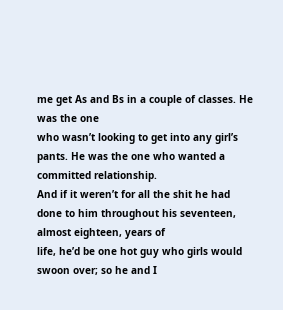me get As and Bs in a couple of classes. He was the one
who wasn’t looking to get into any girl’s pants. He was the one who wanted a committed relationship.
And if it weren’t for all the shit he had done to him throughout his seventeen, almost eighteen, years of
life, he’d be one hot guy who girls would swoon over; so he and I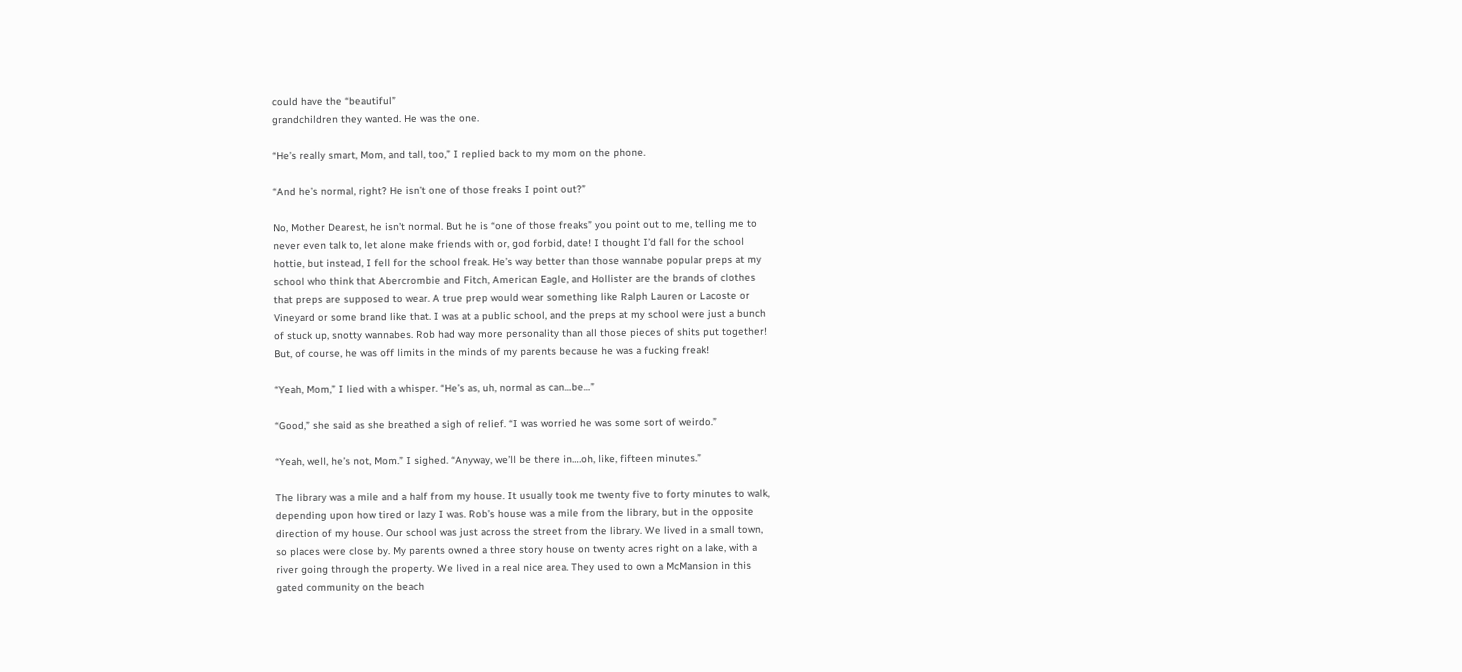could have the “beautiful”
grandchildren they wanted. He was the one.

“He’s really smart, Mom, and tall, too,” I replied back to my mom on the phone.

“And he’s normal, right? He isn’t one of those freaks I point out?”

No, Mother Dearest, he isn’t normal. But he is “one of those freaks” you point out to me, telling me to
never even talk to, let alone make friends with or, god forbid, date! I thought I’d fall for the school
hottie, but instead, I fell for the school freak. He’s way better than those wannabe popular preps at my
school who think that Abercrombie and Fitch, American Eagle, and Hollister are the brands of clothes
that preps are supposed to wear. A true prep would wear something like Ralph Lauren or Lacoste or
Vineyard or some brand like that. I was at a public school, and the preps at my school were just a bunch
of stuck up, snotty wannabes. Rob had way more personality than all those pieces of shits put together!
But, of course, he was off limits in the minds of my parents because he was a fucking freak!

“Yeah, Mom,” I lied with a whisper. “He’s as, uh, normal as can…be…”

“Good,” she said as she breathed a sigh of relief. “I was worried he was some sort of weirdo.”

“Yeah, well, he’s not, Mom.” I sighed. “Anyway, we’ll be there in….oh, like, fifteen minutes.”

The library was a mile and a half from my house. It usually took me twenty five to forty minutes to walk,
depending upon how tired or lazy I was. Rob’s house was a mile from the library, but in the opposite
direction of my house. Our school was just across the street from the library. We lived in a small town,
so places were close by. My parents owned a three story house on twenty acres right on a lake, with a
river going through the property. We lived in a real nice area. They used to own a McMansion in this
gated community on the beach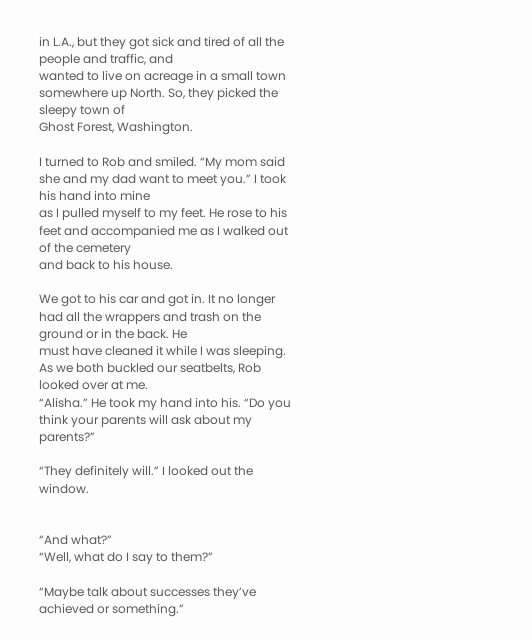in L.A., but they got sick and tired of all the people and traffic, and
wanted to live on acreage in a small town somewhere up North. So, they picked the sleepy town of
Ghost Forest, Washington.

I turned to Rob and smiled. “My mom said she and my dad want to meet you.” I took his hand into mine
as I pulled myself to my feet. He rose to his feet and accompanied me as I walked out of the cemetery
and back to his house.

We got to his car and got in. It no longer had all the wrappers and trash on the ground or in the back. He
must have cleaned it while I was sleeping. As we both buckled our seatbelts, Rob looked over at me.
“Alisha.” He took my hand into his. “Do you think your parents will ask about my parents?”

“They definitely will.” I looked out the window.


“And what?”
“Well, what do I say to them?”

“Maybe talk about successes they’ve achieved or something.”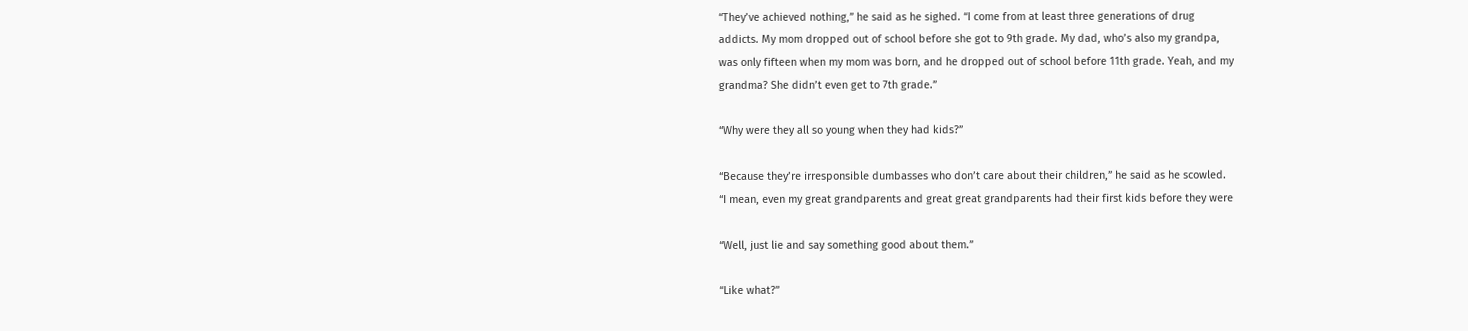“They’ve achieved nothing,” he said as he sighed. “I come from at least three generations of drug
addicts. My mom dropped out of school before she got to 9th grade. My dad, who’s also my grandpa,
was only fifteen when my mom was born, and he dropped out of school before 11th grade. Yeah, and my
grandma? She didn’t even get to 7th grade.”

“Why were they all so young when they had kids?”

“Because they’re irresponsible dumbasses who don’t care about their children,” he said as he scowled.
“I mean, even my great grandparents and great great grandparents had their first kids before they were

“Well, just lie and say something good about them.”

“Like what?”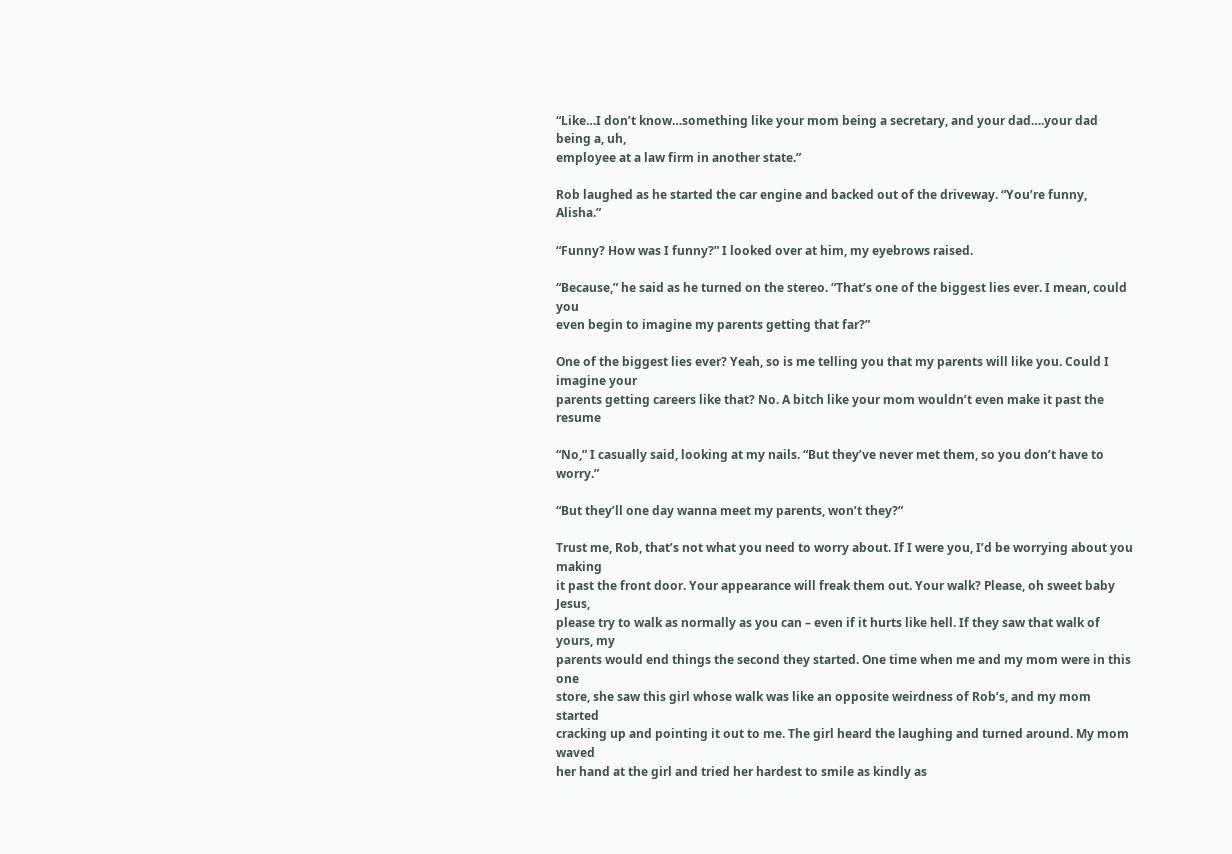“Like…I don’t know…something like your mom being a secretary, and your dad….your dad being a, uh,
employee at a law firm in another state.”

Rob laughed as he started the car engine and backed out of the driveway. “You’re funny, Alisha.”

“Funny? How was I funny?” I looked over at him, my eyebrows raised.

“Because,” he said as he turned on the stereo. “That’s one of the biggest lies ever. I mean, could you
even begin to imagine my parents getting that far?”

One of the biggest lies ever? Yeah, so is me telling you that my parents will like you. Could I imagine your
parents getting careers like that? No. A bitch like your mom wouldn’t even make it past the resume

“No,” I casually said, looking at my nails. “But they’ve never met them, so you don’t have to worry.”

“But they’ll one day wanna meet my parents, won’t they?”

Trust me, Rob, that’s not what you need to worry about. If I were you, I’d be worrying about you making
it past the front door. Your appearance will freak them out. Your walk? Please, oh sweet baby Jesus,
please try to walk as normally as you can – even if it hurts like hell. If they saw that walk of yours, my
parents would end things the second they started. One time when me and my mom were in this one
store, she saw this girl whose walk was like an opposite weirdness of Rob’s, and my mom started
cracking up and pointing it out to me. The girl heard the laughing and turned around. My mom waved
her hand at the girl and tried her hardest to smile as kindly as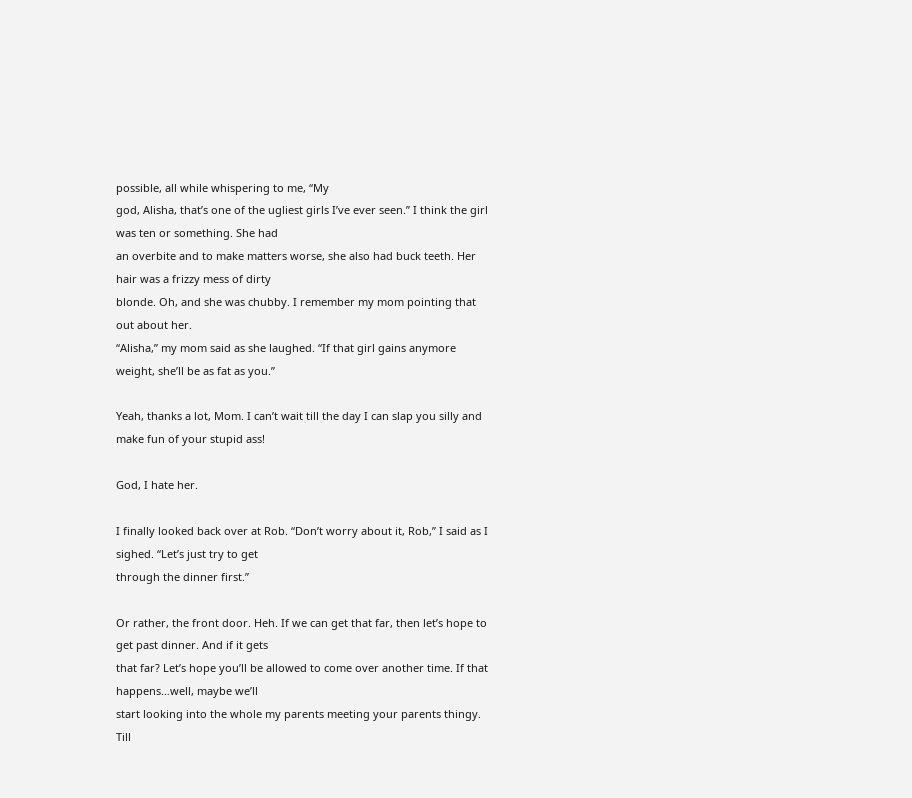possible, all while whispering to me, “My
god, Alisha, that’s one of the ugliest girls I’ve ever seen.” I think the girl was ten or something. She had
an overbite and to make matters worse, she also had buck teeth. Her hair was a frizzy mess of dirty
blonde. Oh, and she was chubby. I remember my mom pointing that out about her.
“Alisha,” my mom said as she laughed. “If that girl gains anymore weight, she’ll be as fat as you.”

Yeah, thanks a lot, Mom. I can’t wait till the day I can slap you silly and make fun of your stupid ass!

God, I hate her.

I finally looked back over at Rob. “Don’t worry about it, Rob,” I said as I sighed. “Let’s just try to get
through the dinner first.”

Or rather, the front door. Heh. If we can get that far, then let’s hope to get past dinner. And if it gets
that far? Let’s hope you’ll be allowed to come over another time. If that happens…well, maybe we’ll
start looking into the whole my parents meeting your parents thingy. Till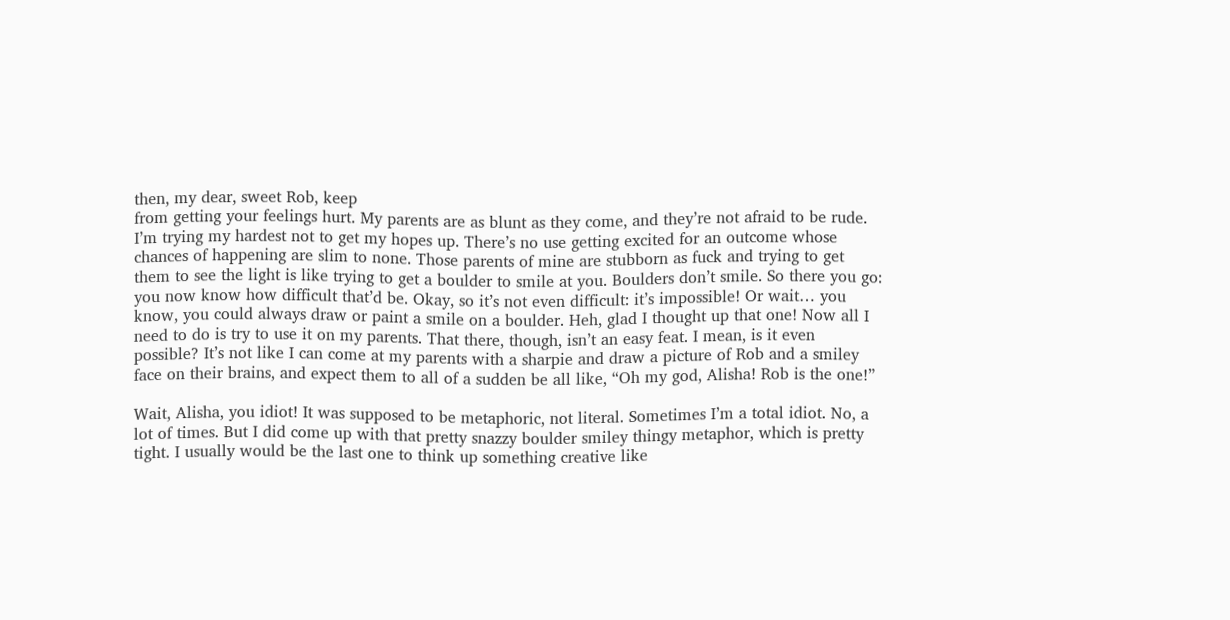then, my dear, sweet Rob, keep
from getting your feelings hurt. My parents are as blunt as they come, and they’re not afraid to be rude.
I’m trying my hardest not to get my hopes up. There’s no use getting excited for an outcome whose
chances of happening are slim to none. Those parents of mine are stubborn as fuck and trying to get
them to see the light is like trying to get a boulder to smile at you. Boulders don’t smile. So there you go:
you now know how difficult that’d be. Okay, so it’s not even difficult: it’s impossible! Or wait… you
know, you could always draw or paint a smile on a boulder. Heh, glad I thought up that one! Now all I
need to do is try to use it on my parents. That there, though, isn’t an easy feat. I mean, is it even
possible? It’s not like I can come at my parents with a sharpie and draw a picture of Rob and a smiley
face on their brains, and expect them to all of a sudden be all like, “Oh my god, Alisha! Rob is the one!”

Wait, Alisha, you idiot! It was supposed to be metaphoric, not literal. Sometimes I’m a total idiot. No, a
lot of times. But I did come up with that pretty snazzy boulder smiley thingy metaphor, which is pretty
tight. I usually would be the last one to think up something creative like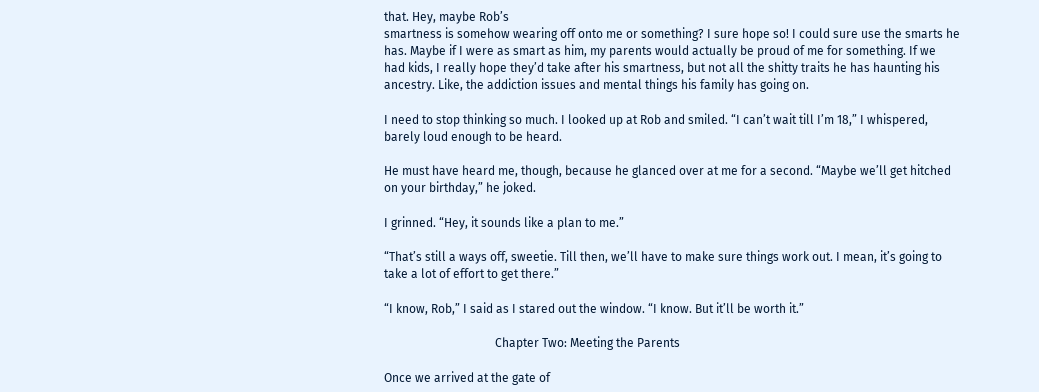that. Hey, maybe Rob’s
smartness is somehow wearing off onto me or something? I sure hope so! I could sure use the smarts he
has. Maybe if I were as smart as him, my parents would actually be proud of me for something. If we
had kids, I really hope they’d take after his smartness, but not all the shitty traits he has haunting his
ancestry. Like, the addiction issues and mental things his family has going on.

I need to stop thinking so much. I looked up at Rob and smiled. “I can’t wait till I’m 18,” I whispered,
barely loud enough to be heard.

He must have heard me, though, because he glanced over at me for a second. “Maybe we’ll get hitched
on your birthday,” he joked.

I grinned. “Hey, it sounds like a plan to me.”

“That’s still a ways off, sweetie. Till then, we’ll have to make sure things work out. I mean, it’s going to
take a lot of effort to get there.”

“I know, Rob,” I said as I stared out the window. “I know. But it’ll be worth it.”

                                     Chapter Two: Meeting the Parents

Once we arrived at the gate of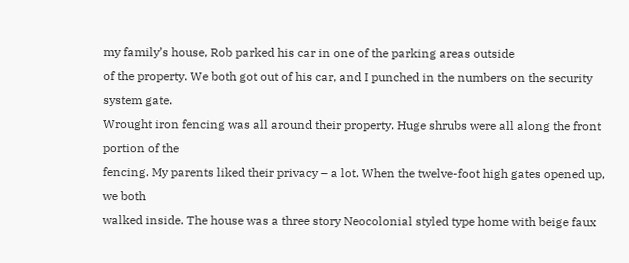my family’s house, Rob parked his car in one of the parking areas outside
of the property. We both got out of his car, and I punched in the numbers on the security system gate.
Wrought iron fencing was all around their property. Huge shrubs were all along the front portion of the
fencing. My parents liked their privacy – a lot. When the twelve-foot high gates opened up, we both
walked inside. The house was a three story Neocolonial styled type home with beige faux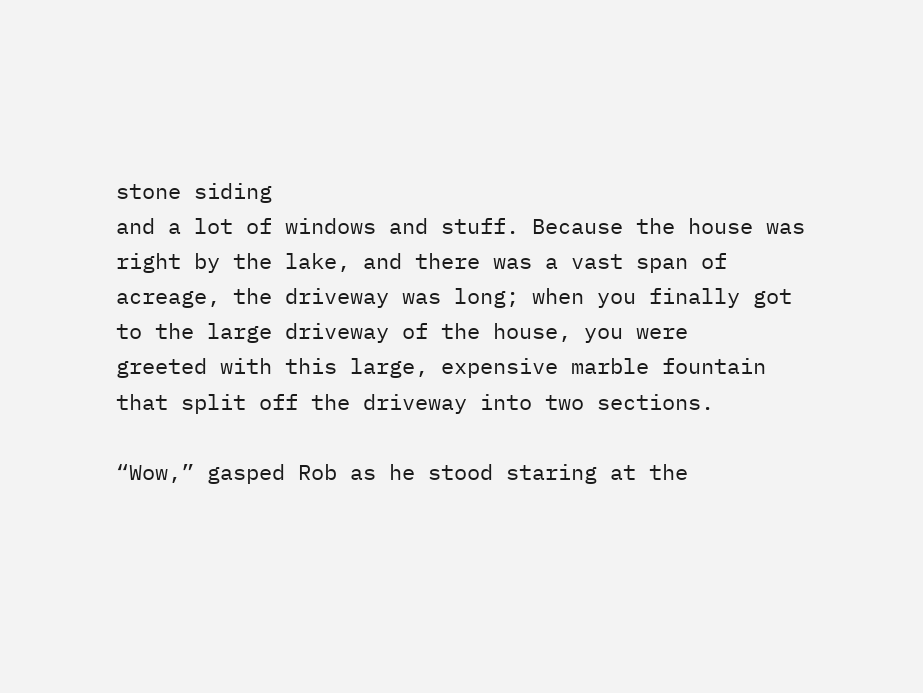stone siding
and a lot of windows and stuff. Because the house was right by the lake, and there was a vast span of
acreage, the driveway was long; when you finally got to the large driveway of the house, you were
greeted with this large, expensive marble fountain that split off the driveway into two sections.

“Wow,” gasped Rob as he stood staring at the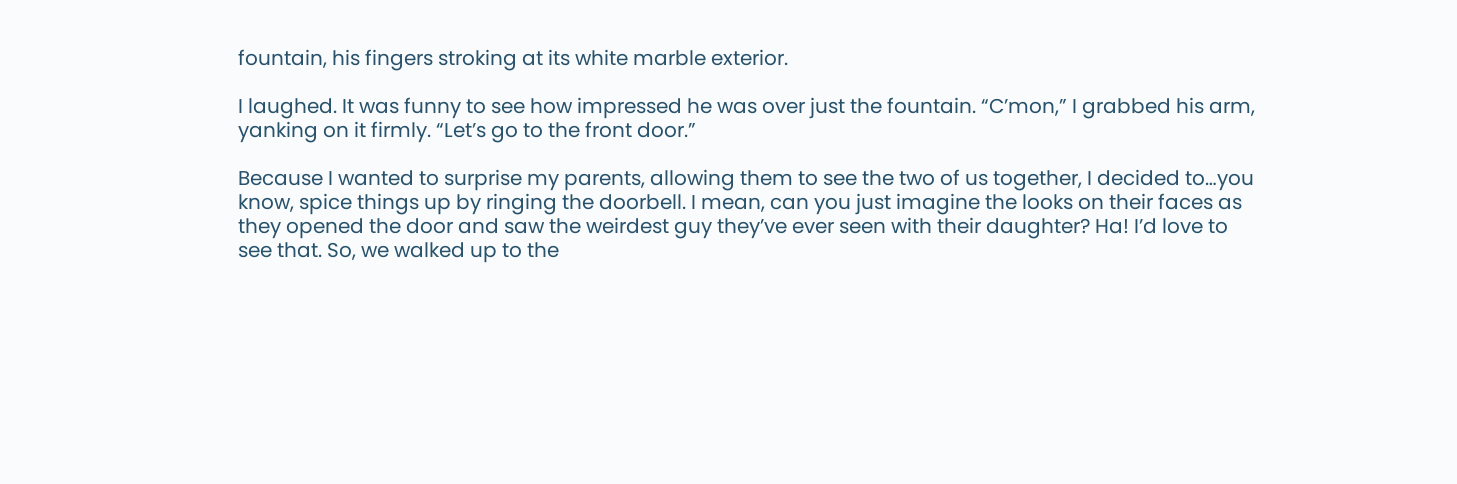fountain, his fingers stroking at its white marble exterior.

I laughed. It was funny to see how impressed he was over just the fountain. “C’mon,” I grabbed his arm,
yanking on it firmly. “Let’s go to the front door.”

Because I wanted to surprise my parents, allowing them to see the two of us together, I decided to…you
know, spice things up by ringing the doorbell. I mean, can you just imagine the looks on their faces as
they opened the door and saw the weirdest guy they’ve ever seen with their daughter? Ha! I’d love to
see that. So, we walked up to the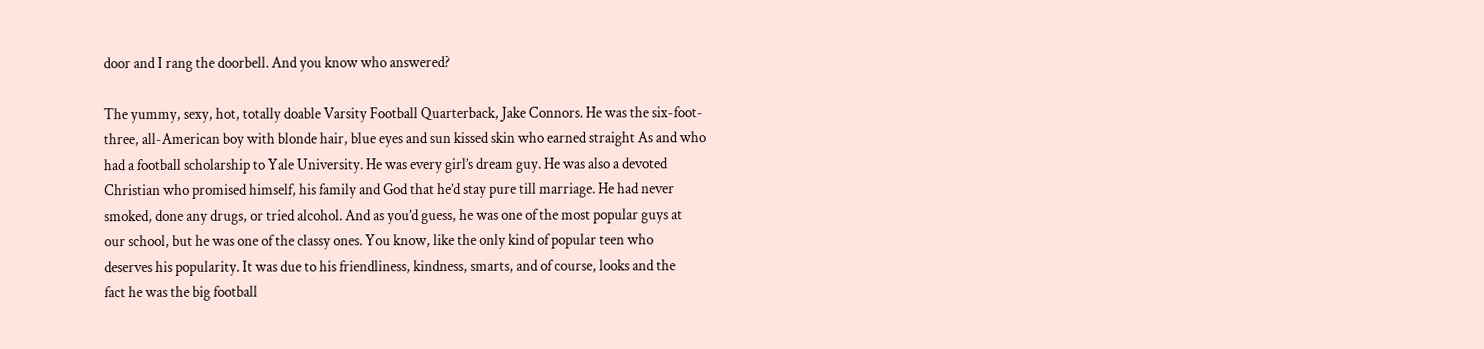door and I rang the doorbell. And you know who answered?

The yummy, sexy, hot, totally doable Varsity Football Quarterback, Jake Connors. He was the six-foot-
three, all-American boy with blonde hair, blue eyes and sun kissed skin who earned straight As and who
had a football scholarship to Yale University. He was every girl’s dream guy. He was also a devoted
Christian who promised himself, his family and God that he’d stay pure till marriage. He had never
smoked, done any drugs, or tried alcohol. And as you’d guess, he was one of the most popular guys at
our school, but he was one of the classy ones. You know, like the only kind of popular teen who
deserves his popularity. It was due to his friendliness, kindness, smarts, and of course, looks and the
fact he was the big football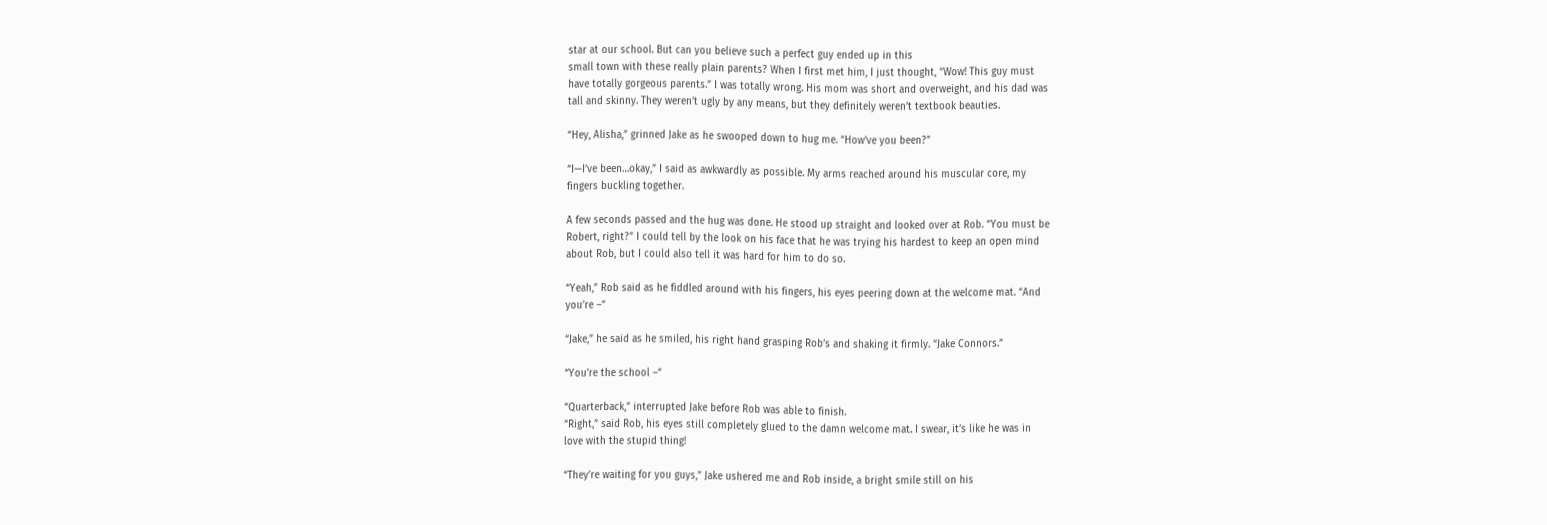star at our school. But can you believe such a perfect guy ended up in this
small town with these really plain parents? When I first met him, I just thought, “Wow! This guy must
have totally gorgeous parents.” I was totally wrong. His mom was short and overweight, and his dad was
tall and skinny. They weren’t ugly by any means, but they definitely weren’t textbook beauties.

“Hey, Alisha,” grinned Jake as he swooped down to hug me. “How’ve you been?”

“I—I’ve been…okay,” I said as awkwardly as possible. My arms reached around his muscular core, my
fingers buckling together.

A few seconds passed and the hug was done. He stood up straight and looked over at Rob. “You must be
Robert, right?” I could tell by the look on his face that he was trying his hardest to keep an open mind
about Rob, but I could also tell it was hard for him to do so.

“Yeah,” Rob said as he fiddled around with his fingers, his eyes peering down at the welcome mat. “And
you’re –“

“Jake,” he said as he smiled, his right hand grasping Rob’s and shaking it firmly. “Jake Connors.”

“You’re the school –“

“Quarterback,” interrupted Jake before Rob was able to finish.
“Right,” said Rob, his eyes still completely glued to the damn welcome mat. I swear, it’s like he was in
love with the stupid thing!

“They’re waiting for you guys,” Jake ushered me and Rob inside, a bright smile still on his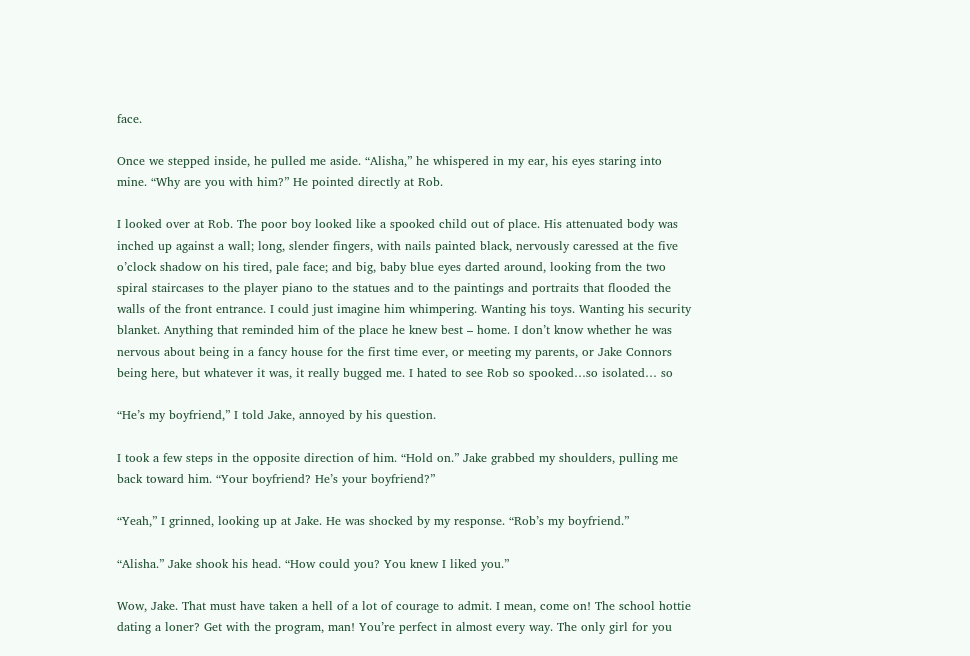face.

Once we stepped inside, he pulled me aside. “Alisha,” he whispered in my ear, his eyes staring into
mine. “Why are you with him?” He pointed directly at Rob.

I looked over at Rob. The poor boy looked like a spooked child out of place. His attenuated body was
inched up against a wall; long, slender fingers, with nails painted black, nervously caressed at the five
o’clock shadow on his tired, pale face; and big, baby blue eyes darted around, looking from the two
spiral staircases to the player piano to the statues and to the paintings and portraits that flooded the
walls of the front entrance. I could just imagine him whimpering. Wanting his toys. Wanting his security
blanket. Anything that reminded him of the place he knew best – home. I don’t know whether he was
nervous about being in a fancy house for the first time ever, or meeting my parents, or Jake Connors
being here, but whatever it was, it really bugged me. I hated to see Rob so spooked…so isolated… so

“He’s my boyfriend,” I told Jake, annoyed by his question.

I took a few steps in the opposite direction of him. “Hold on.” Jake grabbed my shoulders, pulling me
back toward him. “Your boyfriend? He’s your boyfriend?”

“Yeah,” I grinned, looking up at Jake. He was shocked by my response. “Rob’s my boyfriend.”

“Alisha.” Jake shook his head. “How could you? You knew I liked you.”

Wow, Jake. That must have taken a hell of a lot of courage to admit. I mean, come on! The school hottie
dating a loner? Get with the program, man! You’re perfect in almost every way. The only girl for you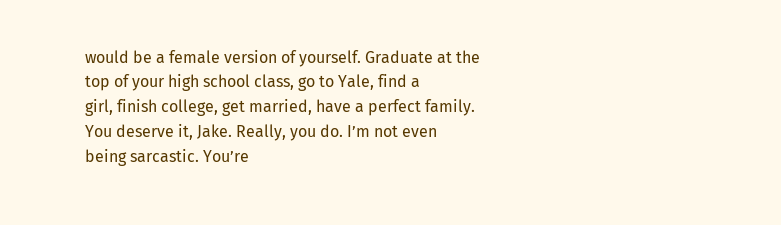would be a female version of yourself. Graduate at the top of your high school class, go to Yale, find a
girl, finish college, get married, have a perfect family. You deserve it, Jake. Really, you do. I’m not even
being sarcastic. You’re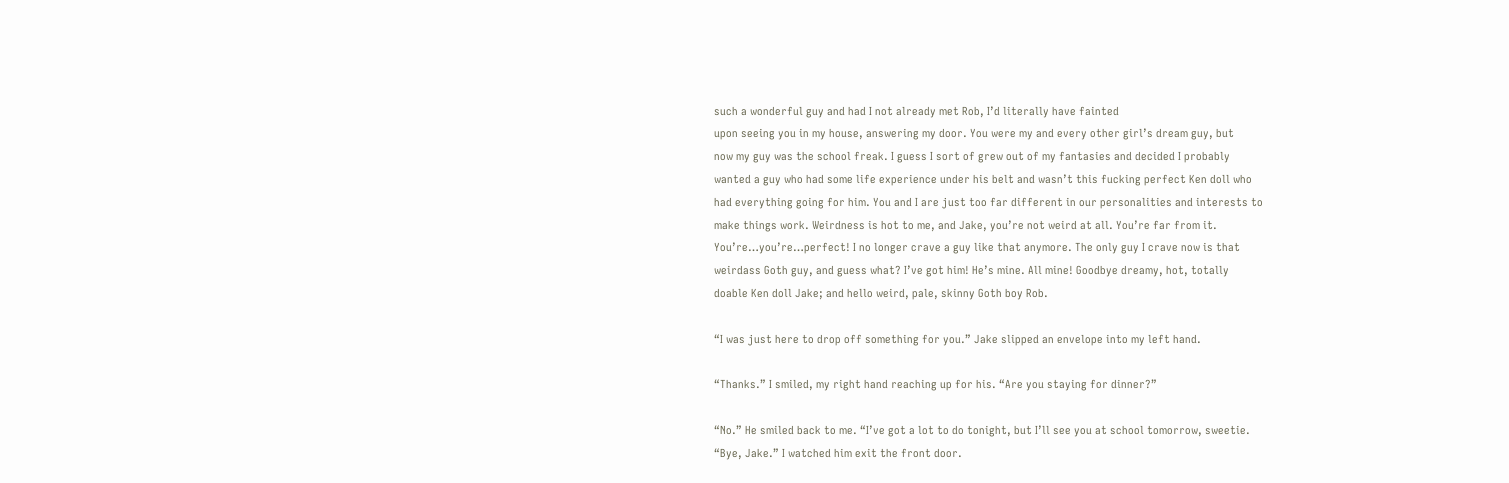such a wonderful guy and had I not already met Rob, I’d literally have fainted
upon seeing you in my house, answering my door. You were my and every other girl’s dream guy, but
now my guy was the school freak. I guess I sort of grew out of my fantasies and decided I probably
wanted a guy who had some life experience under his belt and wasn’t this fucking perfect Ken doll who
had everything going for him. You and I are just too far different in our personalities and interests to
make things work. Weirdness is hot to me, and Jake, you’re not weird at all. You’re far from it.
You’re…you’re…perfect! I no longer crave a guy like that anymore. The only guy I crave now is that
weirdass Goth guy, and guess what? I’ve got him! He’s mine. All mine! Goodbye dreamy, hot, totally
doable Ken doll Jake; and hello weird, pale, skinny Goth boy Rob.

“I was just here to drop off something for you.” Jake slipped an envelope into my left hand.

“Thanks.” I smiled, my right hand reaching up for his. “Are you staying for dinner?”

“No.” He smiled back to me. “I’ve got a lot to do tonight, but I’ll see you at school tomorrow, sweetie.
“Bye, Jake.” I watched him exit the front door.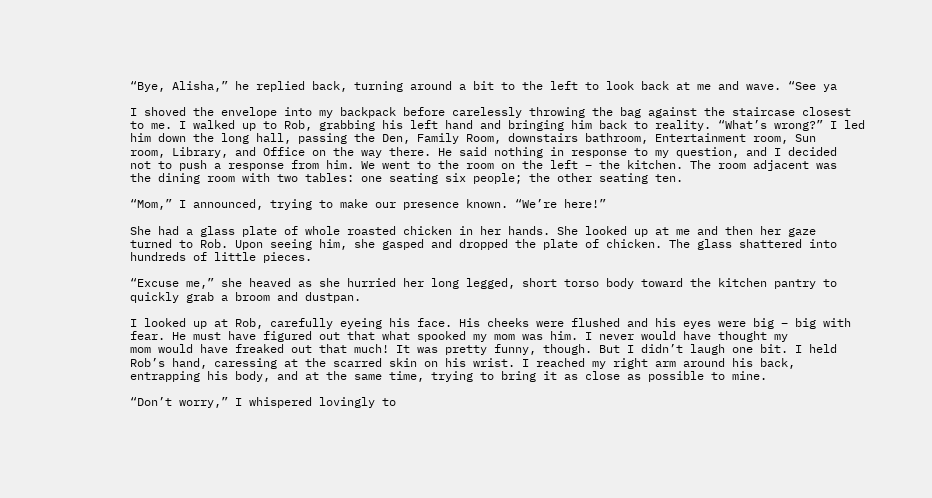“Bye, Alisha,” he replied back, turning around a bit to the left to look back at me and wave. “See ya

I shoved the envelope into my backpack before carelessly throwing the bag against the staircase closest
to me. I walked up to Rob, grabbing his left hand and bringing him back to reality. “What’s wrong?” I led
him down the long hall, passing the Den, Family Room, downstairs bathroom, Entertainment room, Sun
room, Library, and Office on the way there. He said nothing in response to my question, and I decided
not to push a response from him. We went to the room on the left – the kitchen. The room adjacent was
the dining room with two tables: one seating six people; the other seating ten.

“Mom,” I announced, trying to make our presence known. “We’re here!”

She had a glass plate of whole roasted chicken in her hands. She looked up at me and then her gaze
turned to Rob. Upon seeing him, she gasped and dropped the plate of chicken. The glass shattered into
hundreds of little pieces.

“Excuse me,” she heaved as she hurried her long legged, short torso body toward the kitchen pantry to
quickly grab a broom and dustpan.

I looked up at Rob, carefully eyeing his face. His cheeks were flushed and his eyes were big – big with
fear. He must have figured out that what spooked my mom was him. I never would have thought my
mom would have freaked out that much! It was pretty funny, though. But I didn’t laugh one bit. I held
Rob’s hand, caressing at the scarred skin on his wrist. I reached my right arm around his back,
entrapping his body, and at the same time, trying to bring it as close as possible to mine.

“Don’t worry,” I whispered lovingly to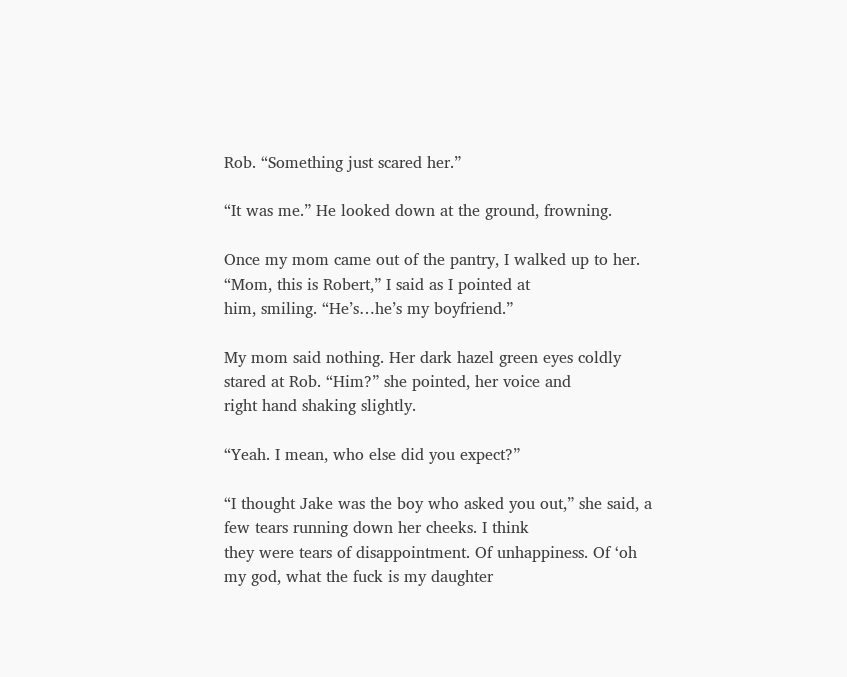Rob. “Something just scared her.”

“It was me.” He looked down at the ground, frowning.

Once my mom came out of the pantry, I walked up to her. “Mom, this is Robert,” I said as I pointed at
him, smiling. “He’s…he’s my boyfriend.”

My mom said nothing. Her dark hazel green eyes coldly stared at Rob. “Him?” she pointed, her voice and
right hand shaking slightly.

“Yeah. I mean, who else did you expect?”

“I thought Jake was the boy who asked you out,” she said, a few tears running down her cheeks. I think
they were tears of disappointment. Of unhappiness. Of ‘oh my god, what the fuck is my daughter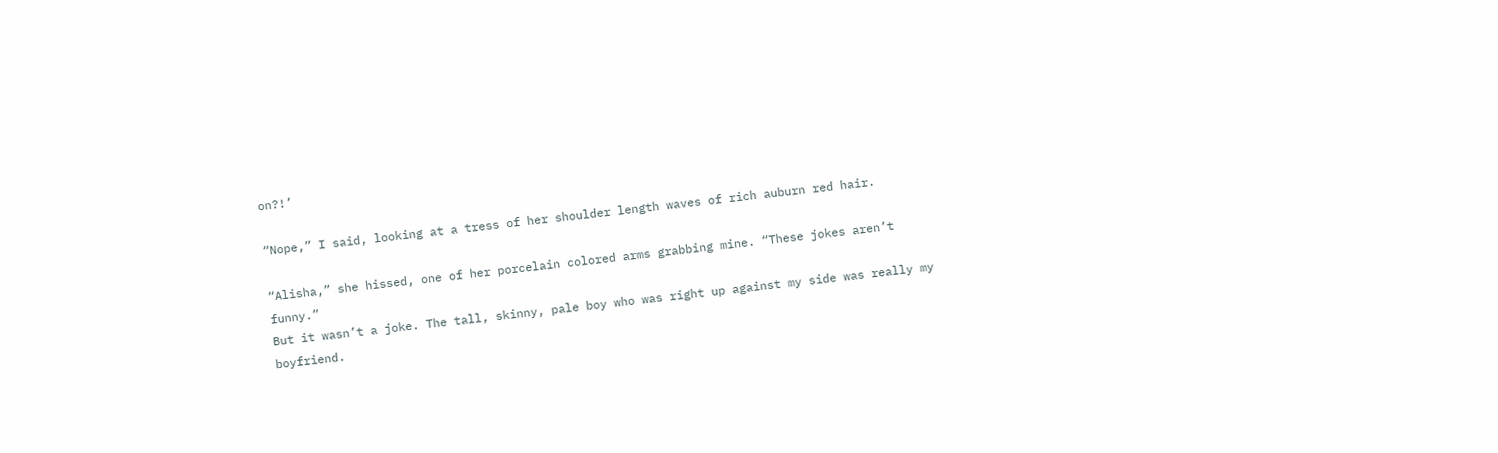on?!’

“Nope,” I said, looking at a tress of her shoulder length waves of rich auburn red hair.

“Alisha,” she hissed, one of her porcelain colored arms grabbing mine. “These jokes aren’t funny.”
But it wasn’t a joke. The tall, skinny, pale boy who was right up against my side was really my boyfriend.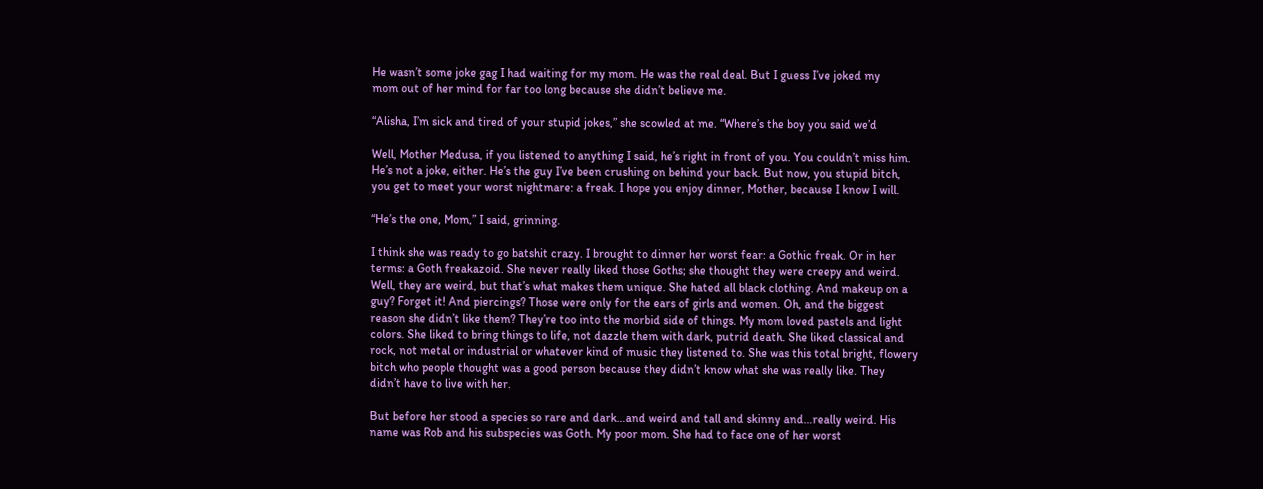He wasn’t some joke gag I had waiting for my mom. He was the real deal. But I guess I’ve joked my
mom out of her mind for far too long because she didn’t believe me.

“Alisha, I’m sick and tired of your stupid jokes,” she scowled at me. “Where’s the boy you said we’d

Well, Mother Medusa, if you listened to anything I said, he’s right in front of you. You couldn’t miss him.
He’s not a joke, either. He’s the guy I’ve been crushing on behind your back. But now, you stupid bitch,
you get to meet your worst nightmare: a freak. I hope you enjoy dinner, Mother, because I know I will.

“He’s the one, Mom,” I said, grinning.

I think she was ready to go batshit crazy. I brought to dinner her worst fear: a Gothic freak. Or in her
terms: a Goth freakazoid. She never really liked those Goths; she thought they were creepy and weird.
Well, they are weird, but that’s what makes them unique. She hated all black clothing. And makeup on a
guy? Forget it! And piercings? Those were only for the ears of girls and women. Oh, and the biggest
reason she didn’t like them? They’re too into the morbid side of things. My mom loved pastels and light
colors. She liked to bring things to life, not dazzle them with dark, putrid death. She liked classical and
rock, not metal or industrial or whatever kind of music they listened to. She was this total bright, flowery
bitch who people thought was a good person because they didn’t know what she was really like. They
didn’t have to live with her.

But before her stood a species so rare and dark…and weird and tall and skinny and…really weird. His
name was Rob and his subspecies was Goth. My poor mom. She had to face one of her worst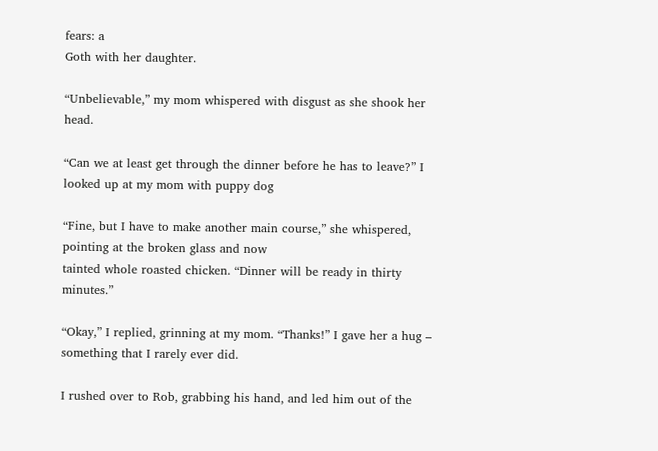fears: a
Goth with her daughter.

“Unbelievable,” my mom whispered with disgust as she shook her head.

“Can we at least get through the dinner before he has to leave?” I looked up at my mom with puppy dog

“Fine, but I have to make another main course,” she whispered, pointing at the broken glass and now
tainted whole roasted chicken. “Dinner will be ready in thirty minutes.”

“Okay,” I replied, grinning at my mom. “Thanks!” I gave her a hug – something that I rarely ever did.

I rushed over to Rob, grabbing his hand, and led him out of the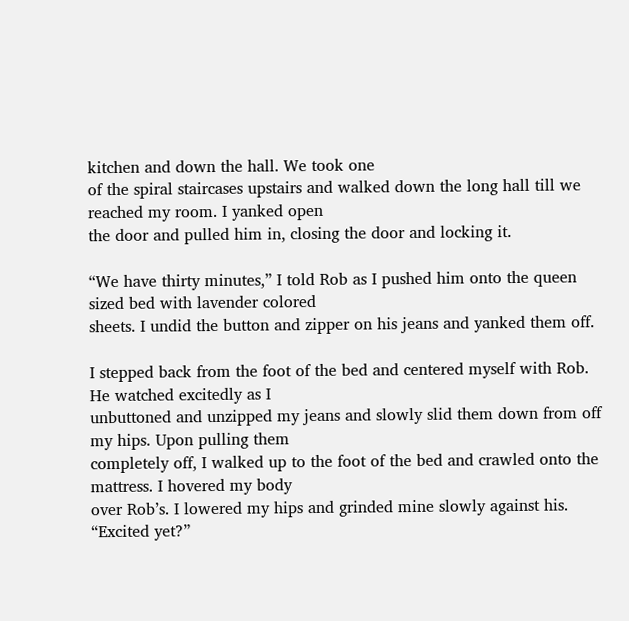kitchen and down the hall. We took one
of the spiral staircases upstairs and walked down the long hall till we reached my room. I yanked open
the door and pulled him in, closing the door and locking it.

“We have thirty minutes,” I told Rob as I pushed him onto the queen sized bed with lavender colored
sheets. I undid the button and zipper on his jeans and yanked them off.

I stepped back from the foot of the bed and centered myself with Rob. He watched excitedly as I
unbuttoned and unzipped my jeans and slowly slid them down from off my hips. Upon pulling them
completely off, I walked up to the foot of the bed and crawled onto the mattress. I hovered my body
over Rob’s. I lowered my hips and grinded mine slowly against his. “Excited yet?”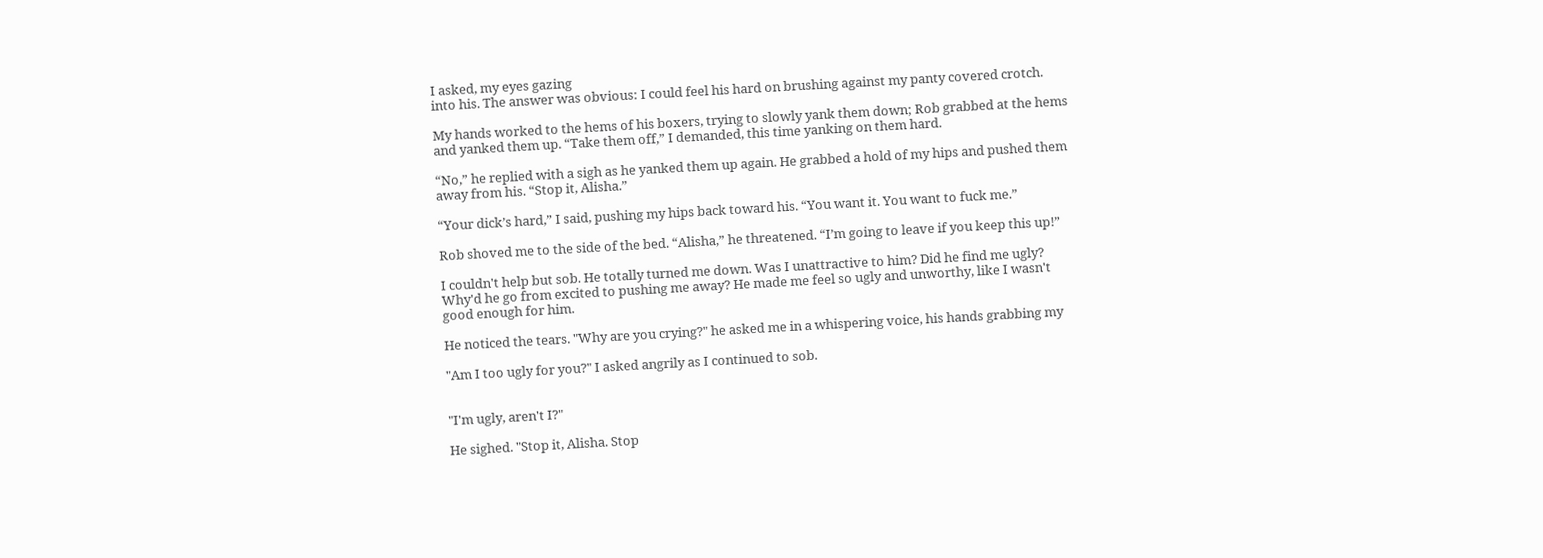I asked, my eyes gazing
into his. The answer was obvious: I could feel his hard on brushing against my panty covered crotch.

My hands worked to the hems of his boxers, trying to slowly yank them down; Rob grabbed at the hems
and yanked them up. “Take them off,” I demanded, this time yanking on them hard.

“No,” he replied with a sigh as he yanked them up again. He grabbed a hold of my hips and pushed them
away from his. “Stop it, Alisha.”

“Your dick’s hard,” I said, pushing my hips back toward his. “You want it. You want to fuck me.”

Rob shoved me to the side of the bed. “Alisha,” he threatened. “I’m going to leave if you keep this up!”

I couldn't help but sob. He totally turned me down. Was I unattractive to him? Did he find me ugly?
Why'd he go from excited to pushing me away? He made me feel so ugly and unworthy, like I wasn't
good enough for him.

He noticed the tears. "Why are you crying?" he asked me in a whispering voice, his hands grabbing my

"Am I too ugly for you?" I asked angrily as I continued to sob.


"I'm ugly, aren't I?"

He sighed. "Stop it, Alisha. Stop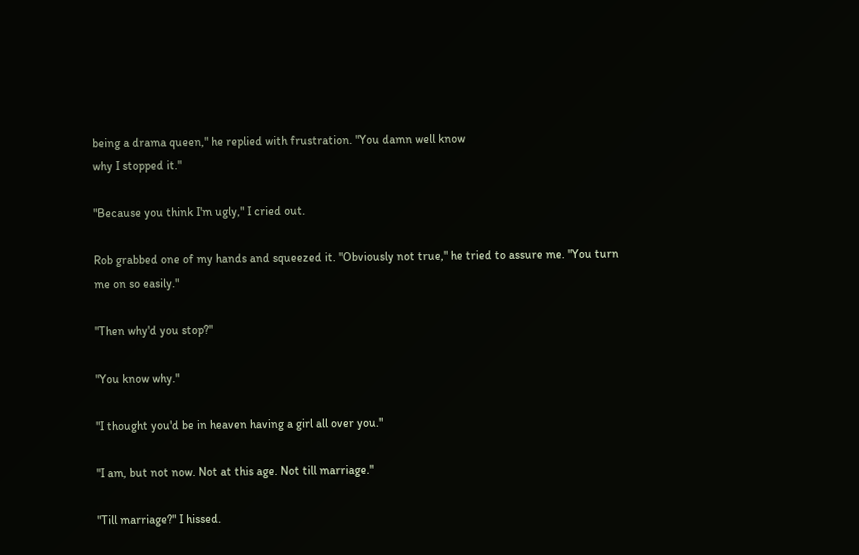being a drama queen," he replied with frustration. "You damn well know
why I stopped it."

"Because you think I'm ugly," I cried out.

Rob grabbed one of my hands and squeezed it. "Obviously not true," he tried to assure me. "You turn
me on so easily."

"Then why'd you stop?"

"You know why."

"I thought you'd be in heaven having a girl all over you."

"I am, but not now. Not at this age. Not till marriage."

"Till marriage?" I hissed.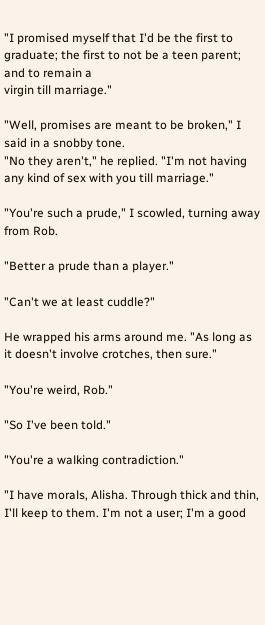"I promised myself that I'd be the first to graduate; the first to not be a teen parent; and to remain a
virgin till marriage."

"Well, promises are meant to be broken," I said in a snobby tone.
"No they aren't," he replied. "I'm not having any kind of sex with you till marriage."

"You're such a prude," I scowled, turning away from Rob.

"Better a prude than a player."

"Can't we at least cuddle?"

He wrapped his arms around me. "As long as it doesn't involve crotches, then sure."

"You're weird, Rob."

"So I've been told."

"You're a walking contradiction."

"I have morals, Alisha. Through thick and thin, I'll keep to them. I'm not a user; I'm a good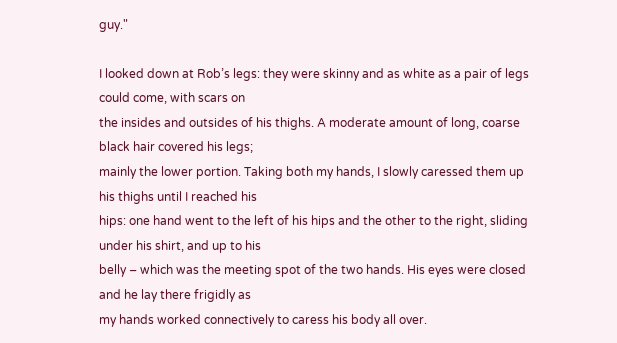guy."

I looked down at Rob’s legs: they were skinny and as white as a pair of legs could come, with scars on
the insides and outsides of his thighs. A moderate amount of long, coarse black hair covered his legs;
mainly the lower portion. Taking both my hands, I slowly caressed them up his thighs until I reached his
hips: one hand went to the left of his hips and the other to the right, sliding under his shirt, and up to his
belly – which was the meeting spot of the two hands. His eyes were closed and he lay there frigidly as
my hands worked connectively to caress his body all over.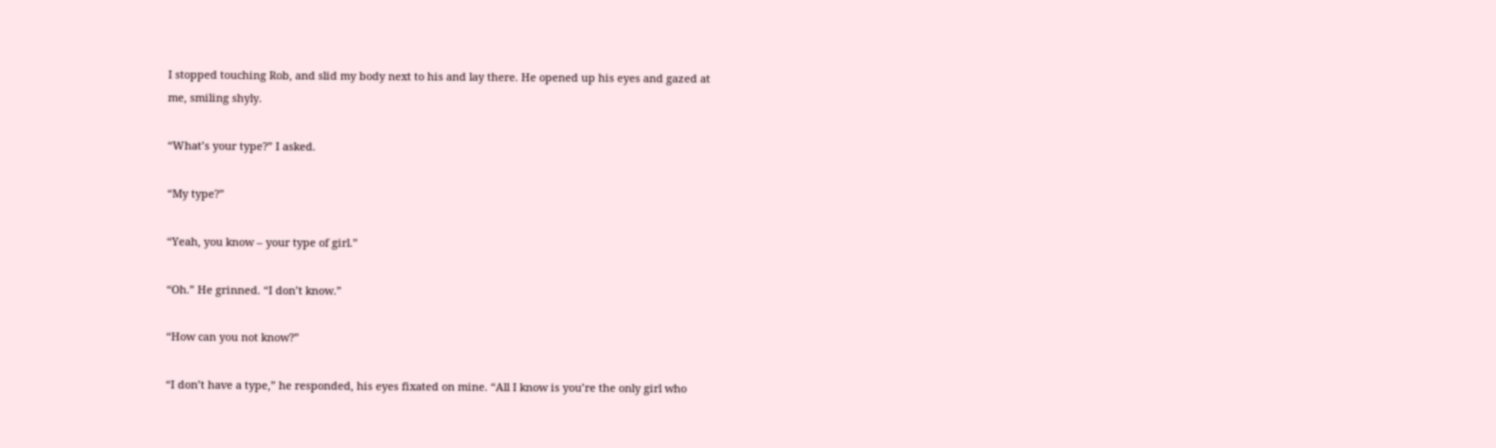I stopped touching Rob, and slid my body next to his and lay there. He opened up his eyes and gazed at
me, smiling shyly.

“What’s your type?” I asked.

“My type?”

“Yeah, you know – your type of girl.”

“Oh.” He grinned. “I don’t know.”

“How can you not know?”

“I don’t have a type,” he responded, his eyes fixated on mine. “All I know is you’re the only girl who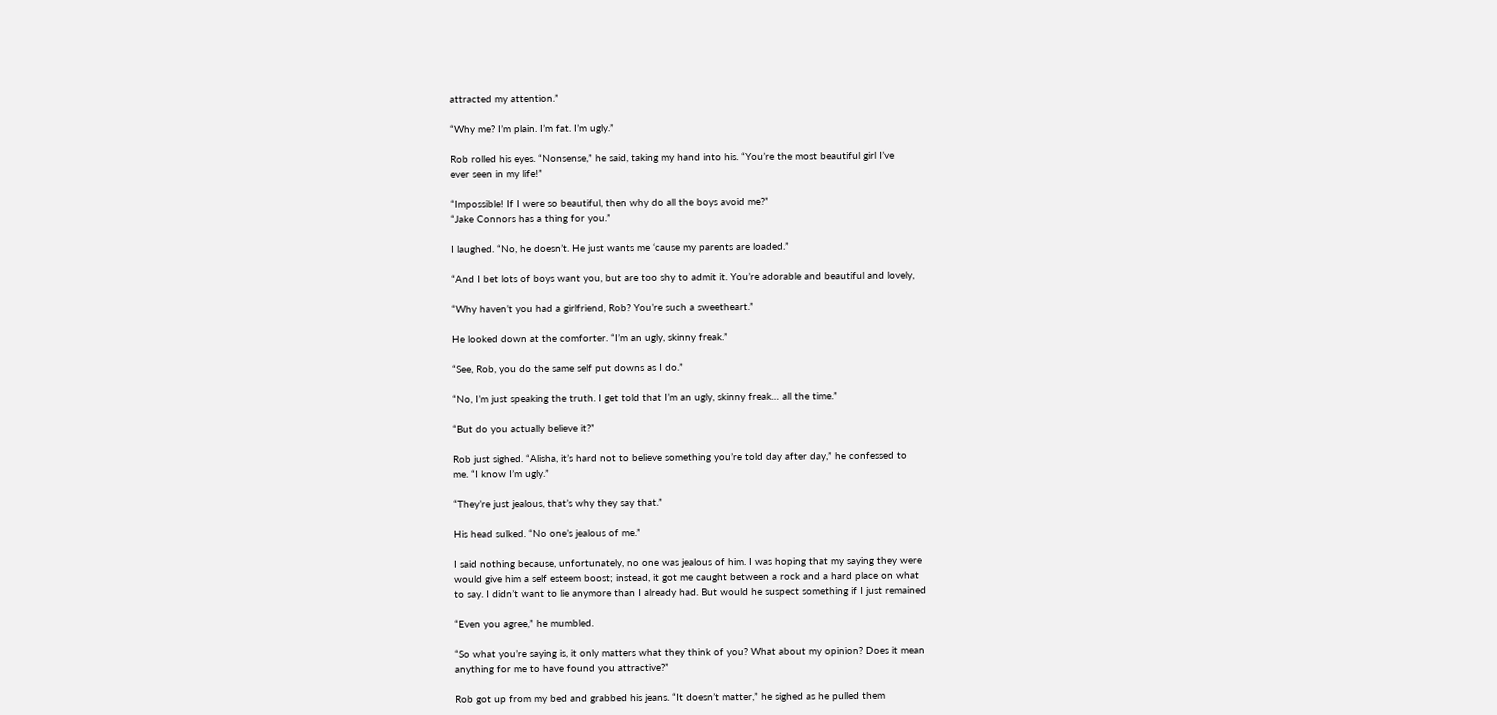attracted my attention.”

“Why me? I’m plain. I’m fat. I’m ugly.”

Rob rolled his eyes. “Nonsense,” he said, taking my hand into his. “You’re the most beautiful girl I’ve
ever seen in my life!”

“Impossible! If I were so beautiful, then why do all the boys avoid me?”
“Jake Connors has a thing for you.”

I laughed. “No, he doesn’t. He just wants me ‘cause my parents are loaded.”

“And I bet lots of boys want you, but are too shy to admit it. You’re adorable and beautiful and lovely,

“Why haven’t you had a girlfriend, Rob? You’re such a sweetheart.”

He looked down at the comforter. “I’m an ugly, skinny freak.”

“See, Rob, you do the same self put downs as I do.”

“No, I’m just speaking the truth. I get told that I’m an ugly, skinny freak… all the time.”

“But do you actually believe it?”

Rob just sighed. “Alisha, it’s hard not to believe something you’re told day after day,” he confessed to
me. “I know I’m ugly.”

“They’re just jealous, that’s why they say that.”

His head sulked. “No one’s jealous of me.”

I said nothing because, unfortunately, no one was jealous of him. I was hoping that my saying they were
would give him a self esteem boost; instead, it got me caught between a rock and a hard place on what
to say. I didn’t want to lie anymore than I already had. But would he suspect something if I just remained

“Even you agree,” he mumbled.

“So what you’re saying is, it only matters what they think of you? What about my opinion? Does it mean
anything for me to have found you attractive?”

Rob got up from my bed and grabbed his jeans. “It doesn’t matter,” he sighed as he pulled them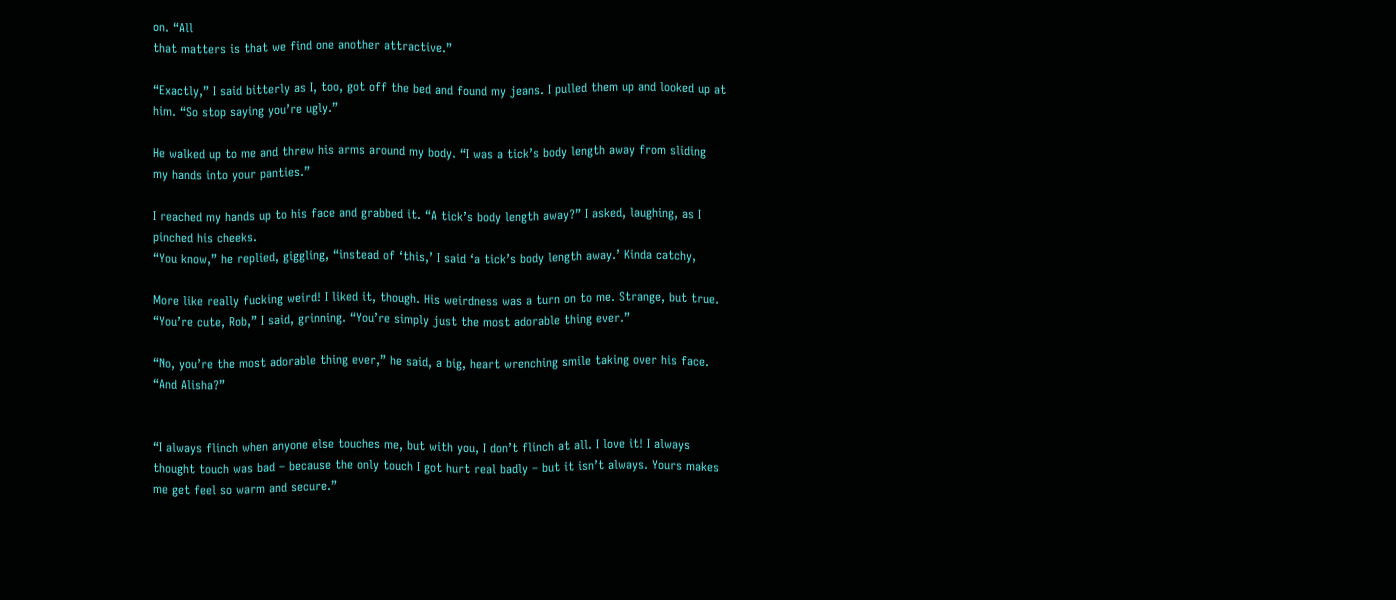on. “All
that matters is that we find one another attractive.”

“Exactly,” I said bitterly as I, too, got off the bed and found my jeans. I pulled them up and looked up at
him. “So stop saying you’re ugly.”

He walked up to me and threw his arms around my body. “I was a tick’s body length away from sliding
my hands into your panties.”

I reached my hands up to his face and grabbed it. “A tick’s body length away?” I asked, laughing, as I
pinched his cheeks.
“You know,” he replied, giggling, “instead of ‘this,’ I said ‘a tick’s body length away.’ Kinda catchy,

More like really fucking weird! I liked it, though. His weirdness was a turn on to me. Strange, but true.
“You’re cute, Rob,” I said, grinning. “You’re simply just the most adorable thing ever.”

“No, you’re the most adorable thing ever,” he said, a big, heart wrenching smile taking over his face.
“And Alisha?”


“I always flinch when anyone else touches me, but with you, I don’t flinch at all. I love it! I always
thought touch was bad – because the only touch I got hurt real badly – but it isn’t always. Yours makes
me get feel so warm and secure.”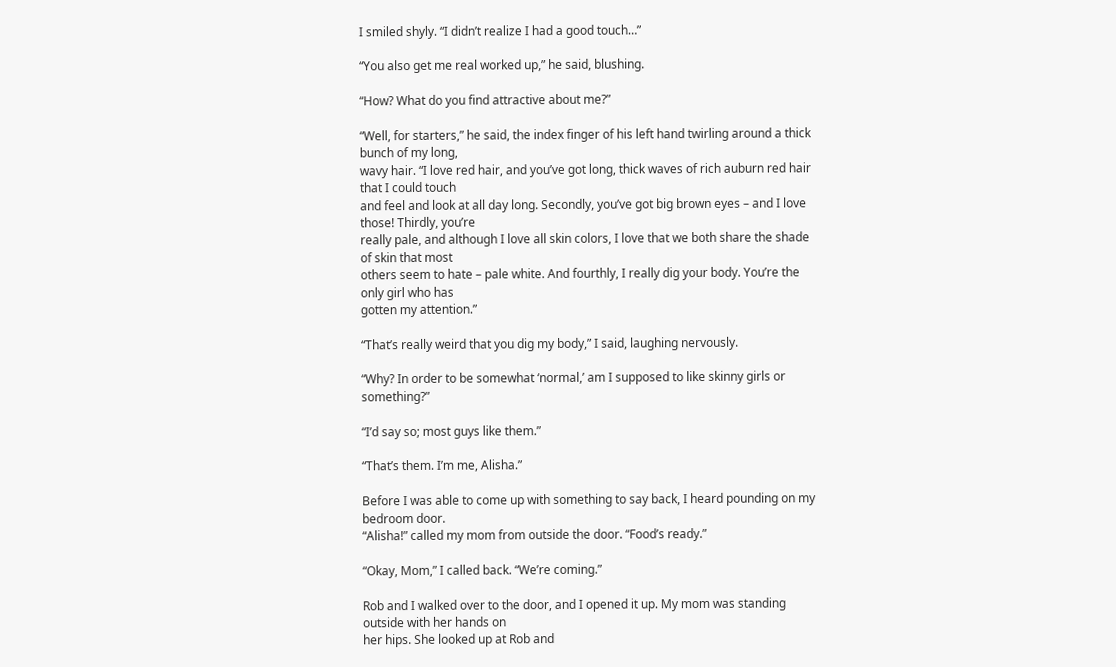I smiled shyly. “I didn’t realize I had a good touch…”

“You also get me real worked up,” he said, blushing.

“How? What do you find attractive about me?”

“Well, for starters,” he said, the index finger of his left hand twirling around a thick bunch of my long,
wavy hair. “I love red hair, and you’ve got long, thick waves of rich auburn red hair that I could touch
and feel and look at all day long. Secondly, you’ve got big brown eyes – and I love those! Thirdly, you’re
really pale, and although I love all skin colors, I love that we both share the shade of skin that most
others seem to hate – pale white. And fourthly, I really dig your body. You’re the only girl who has
gotten my attention.”

“That’s really weird that you dig my body,” I said, laughing nervously.

“Why? In order to be somewhat ‘normal,’ am I supposed to like skinny girls or something?”

“I’d say so; most guys like them.”

“That’s them. I’m me, Alisha.”

Before I was able to come up with something to say back, I heard pounding on my bedroom door.
“Alisha!” called my mom from outside the door. “Food’s ready.”

“Okay, Mom,” I called back. “We’re coming.”

Rob and I walked over to the door, and I opened it up. My mom was standing outside with her hands on
her hips. She looked up at Rob and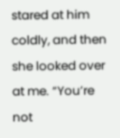stared at him coldly, and then she looked over at me. “You’re not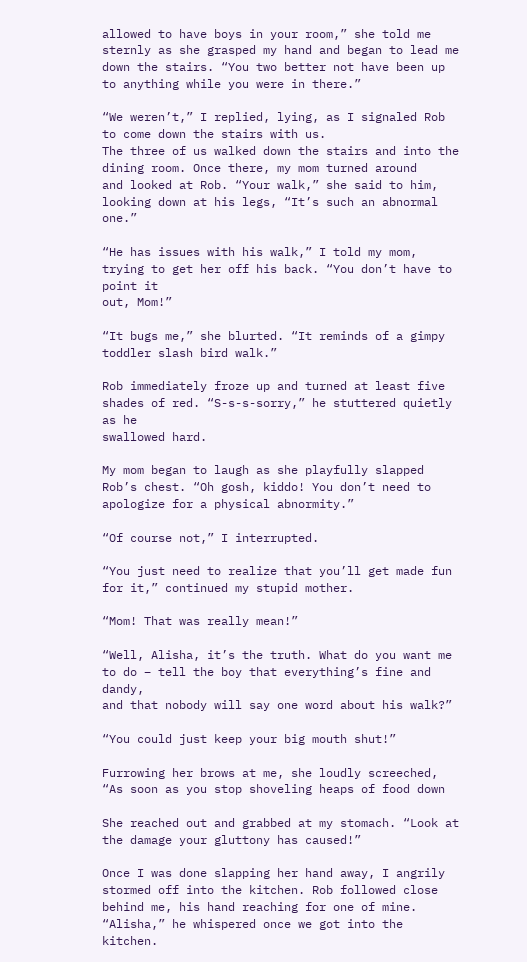allowed to have boys in your room,” she told me sternly as she grasped my hand and began to lead me
down the stairs. “You two better not have been up to anything while you were in there.”

“We weren’t,” I replied, lying, as I signaled Rob to come down the stairs with us.
The three of us walked down the stairs and into the dining room. Once there, my mom turned around
and looked at Rob. “Your walk,” she said to him, looking down at his legs, “It’s such an abnormal one.”

“He has issues with his walk,” I told my mom, trying to get her off his back. “You don’t have to point it
out, Mom!”

“It bugs me,” she blurted. “It reminds of a gimpy toddler slash bird walk.”

Rob immediately froze up and turned at least five shades of red. “S-s-s-sorry,” he stuttered quietly as he
swallowed hard.

My mom began to laugh as she playfully slapped Rob’s chest. “Oh gosh, kiddo! You don’t need to
apologize for a physical abnormity.”

“Of course not,” I interrupted.

“You just need to realize that you’ll get made fun for it,” continued my stupid mother.

“Mom! That was really mean!”

“Well, Alisha, it’s the truth. What do you want me to do – tell the boy that everything’s fine and dandy,
and that nobody will say one word about his walk?”

“You could just keep your big mouth shut!”

Furrowing her brows at me, she loudly screeched, “As soon as you stop shoveling heaps of food down

She reached out and grabbed at my stomach. “Look at the damage your gluttony has caused!”

Once I was done slapping her hand away, I angrily stormed off into the kitchen. Rob followed close
behind me, his hand reaching for one of mine. “Alisha,” he whispered once we got into the kitchen.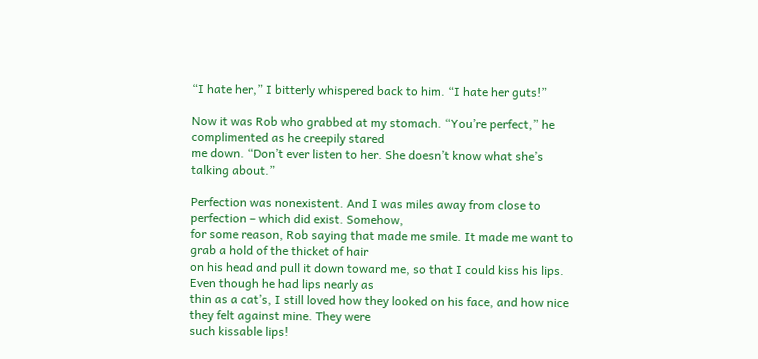“I hate her,” I bitterly whispered back to him. “I hate her guts!”

Now it was Rob who grabbed at my stomach. “You’re perfect,” he complimented as he creepily stared
me down. “Don’t ever listen to her. She doesn’t know what she’s talking about.”

Perfection was nonexistent. And I was miles away from close to perfection – which did exist. Somehow,
for some reason, Rob saying that made me smile. It made me want to grab a hold of the thicket of hair
on his head and pull it down toward me, so that I could kiss his lips. Even though he had lips nearly as
thin as a cat’s, I still loved how they looked on his face, and how nice they felt against mine. They were
such kissable lips!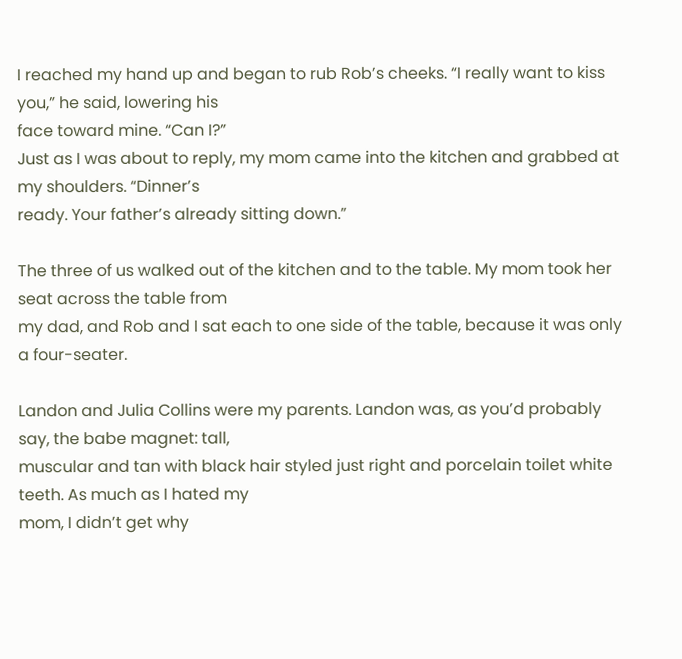I reached my hand up and began to rub Rob’s cheeks. “I really want to kiss you,” he said, lowering his
face toward mine. “Can I?”
Just as I was about to reply, my mom came into the kitchen and grabbed at my shoulders. “Dinner’s
ready. Your father’s already sitting down.”

The three of us walked out of the kitchen and to the table. My mom took her seat across the table from
my dad, and Rob and I sat each to one side of the table, because it was only a four-seater.

Landon and Julia Collins were my parents. Landon was, as you’d probably say, the babe magnet: tall,
muscular and tan with black hair styled just right and porcelain toilet white teeth. As much as I hated my
mom, I didn’t get why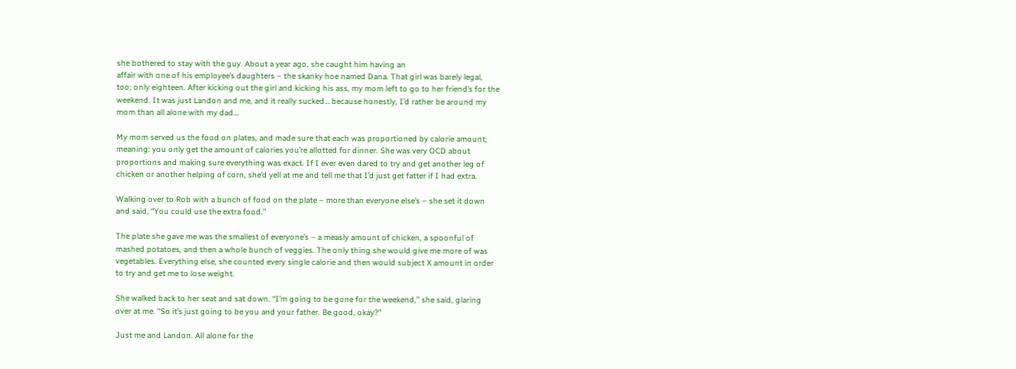she bothered to stay with the guy. About a year ago, she caught him having an
affair with one of his employee’s daughters – the skanky hoe named Dana. That girl was barely legal,
too; only eighteen. After kicking out the girl and kicking his ass, my mom left to go to her friend’s for the
weekend. It was just Landon and me, and it really sucked… because honestly, I’d rather be around my
mom than all alone with my dad…

My mom served us the food on plates, and made sure that each was proportioned by calorie amount;
meaning: you only get the amount of calories you’re allotted for dinner. She was very OCD about
proportions and making sure everything was exact. If I ever even dared to try and get another leg of
chicken or another helping of corn, she’d yell at me and tell me that I’d just get fatter if I had extra.

Walking over to Rob with a bunch of food on the plate – more than everyone else’s – she set it down
and said, “You could use the extra food.”

The plate she gave me was the smallest of everyone’s – a measly amount of chicken, a spoonful of
mashed potatoes, and then a whole bunch of veggies. The only thing she would give me more of was
vegetables. Everything else, she counted every single calorie and then would subject X amount in order
to try and get me to lose weight.

She walked back to her seat and sat down. “I’m going to be gone for the weekend,” she said, glaring
over at me. “So it’s just going to be you and your father. Be good, okay?”

Just me and Landon. All alone for the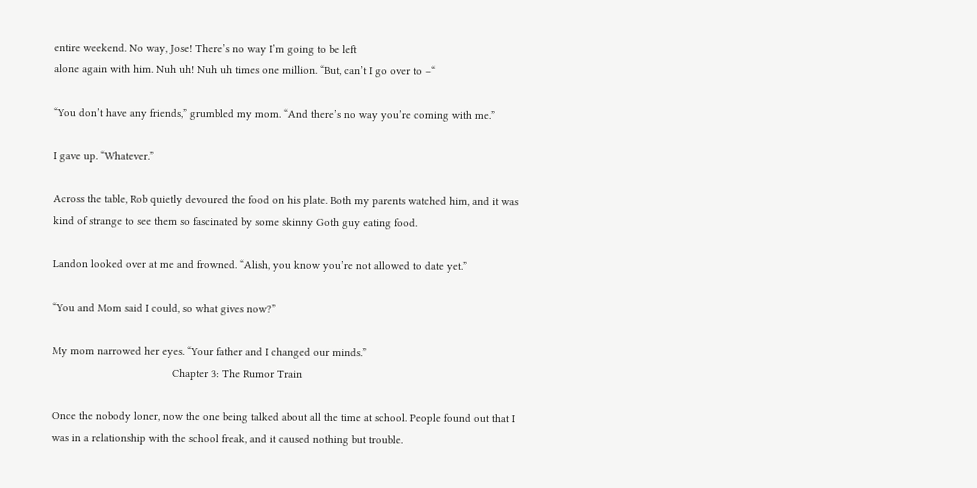entire weekend. No way, Jose! There’s no way I’m going to be left
alone again with him. Nuh uh! Nuh uh times one million. “But, can’t I go over to –“

“You don’t have any friends,” grumbled my mom. “And there’s no way you’re coming with me.”

I gave up. “Whatever.”

Across the table, Rob quietly devoured the food on his plate. Both my parents watched him, and it was
kind of strange to see them so fascinated by some skinny Goth guy eating food.

Landon looked over at me and frowned. “Alish, you know you’re not allowed to date yet.”

“You and Mom said I could, so what gives now?”

My mom narrowed her eyes. “Your father and I changed our minds.”
                                        Chapter 3: The Rumor Train

Once the nobody loner, now the one being talked about all the time at school. People found out that I
was in a relationship with the school freak, and it caused nothing but trouble.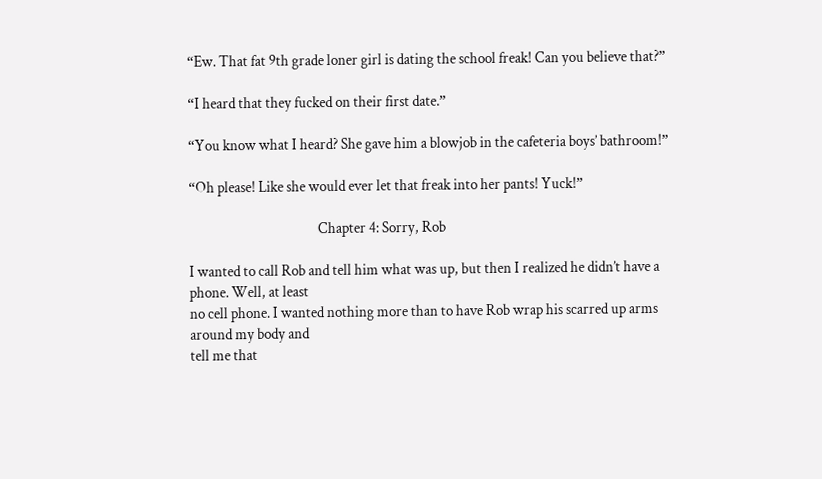“Ew. That fat 9th grade loner girl is dating the school freak! Can you believe that?”

“I heard that they fucked on their first date.”

“You know what I heard? She gave him a blowjob in the cafeteria boys’ bathroom!”

“Oh please! Like she would ever let that freak into her pants! Yuck!”

                                           Chapter 4: Sorry, Rob

I wanted to call Rob and tell him what was up, but then I realized he didn’t have a phone. Well, at least
no cell phone. I wanted nothing more than to have Rob wrap his scarred up arms around my body and
tell me that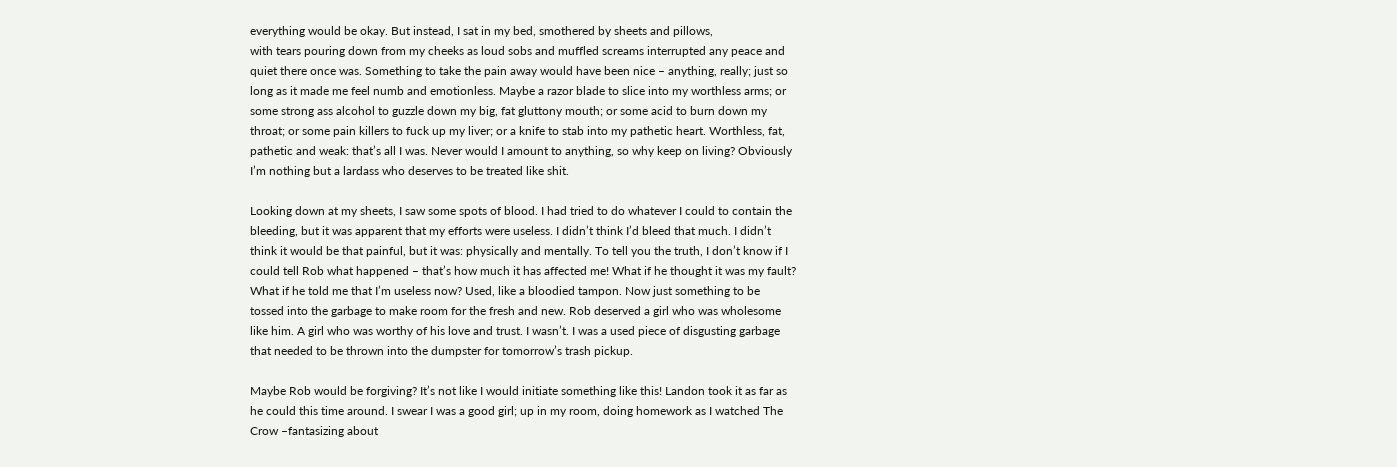everything would be okay. But instead, I sat in my bed, smothered by sheets and pillows,
with tears pouring down from my cheeks as loud sobs and muffled screams interrupted any peace and
quiet there once was. Something to take the pain away would have been nice – anything, really; just so
long as it made me feel numb and emotionless. Maybe a razor blade to slice into my worthless arms; or
some strong ass alcohol to guzzle down my big, fat gluttony mouth; or some acid to burn down my
throat; or some pain killers to fuck up my liver; or a knife to stab into my pathetic heart. Worthless, fat,
pathetic and weak: that’s all I was. Never would I amount to anything, so why keep on living? Obviously
I’m nothing but a lardass who deserves to be treated like shit.

Looking down at my sheets, I saw some spots of blood. I had tried to do whatever I could to contain the
bleeding, but it was apparent that my efforts were useless. I didn’t think I’d bleed that much. I didn’t
think it would be that painful, but it was: physically and mentally. To tell you the truth, I don’t know if I
could tell Rob what happened – that’s how much it has affected me! What if he thought it was my fault?
What if he told me that I’m useless now? Used, like a bloodied tampon. Now just something to be
tossed into the garbage to make room for the fresh and new. Rob deserved a girl who was wholesome
like him. A girl who was worthy of his love and trust. I wasn’t. I was a used piece of disgusting garbage
that needed to be thrown into the dumpster for tomorrow’s trash pickup.

Maybe Rob would be forgiving? It’s not like I would initiate something like this! Landon took it as far as
he could this time around. I swear I was a good girl; up in my room, doing homework as I watched The
Crow –fantasizing about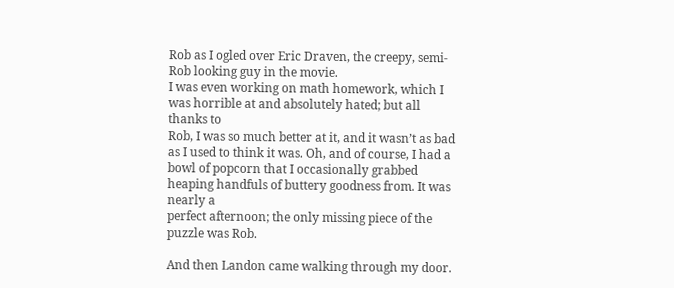Rob as I ogled over Eric Draven, the creepy, semi-Rob looking guy in the movie.
I was even working on math homework, which I was horrible at and absolutely hated; but all thanks to
Rob, I was so much better at it, and it wasn’t as bad as I used to think it was. Oh, and of course, I had a
bowl of popcorn that I occasionally grabbed heaping handfuls of buttery goodness from. It was nearly a
perfect afternoon; the only missing piece of the puzzle was Rob.

And then Landon came walking through my door.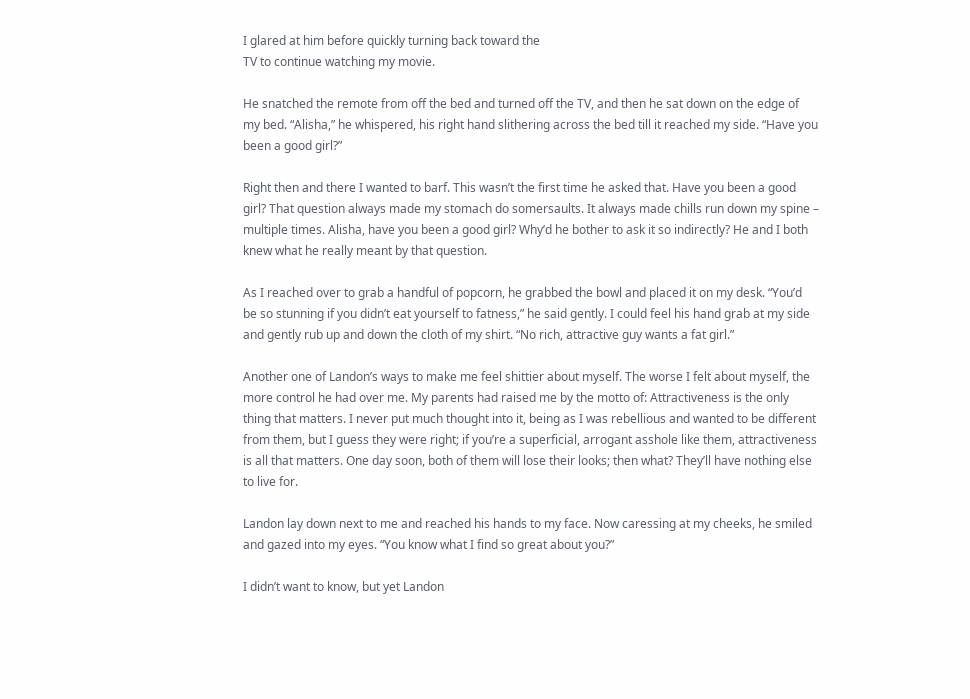I glared at him before quickly turning back toward the
TV to continue watching my movie.

He snatched the remote from off the bed and turned off the TV, and then he sat down on the edge of
my bed. “Alisha,” he whispered, his right hand slithering across the bed till it reached my side. “Have you
been a good girl?”

Right then and there I wanted to barf. This wasn’t the first time he asked that. Have you been a good
girl? That question always made my stomach do somersaults. It always made chills run down my spine –
multiple times. Alisha, have you been a good girl? Why’d he bother to ask it so indirectly? He and I both
knew what he really meant by that question.

As I reached over to grab a handful of popcorn, he grabbed the bowl and placed it on my desk. “You’d
be so stunning if you didn’t eat yourself to fatness,” he said gently. I could feel his hand grab at my side
and gently rub up and down the cloth of my shirt. “No rich, attractive guy wants a fat girl.”

Another one of Landon’s ways to make me feel shittier about myself. The worse I felt about myself, the
more control he had over me. My parents had raised me by the motto of: Attractiveness is the only
thing that matters. I never put much thought into it, being as I was rebellious and wanted to be different
from them, but I guess they were right; if you’re a superficial, arrogant asshole like them, attractiveness
is all that matters. One day soon, both of them will lose their looks; then what? They’ll have nothing else
to live for.

Landon lay down next to me and reached his hands to my face. Now caressing at my cheeks, he smiled
and gazed into my eyes. “You know what I find so great about you?”

I didn’t want to know, but yet Landon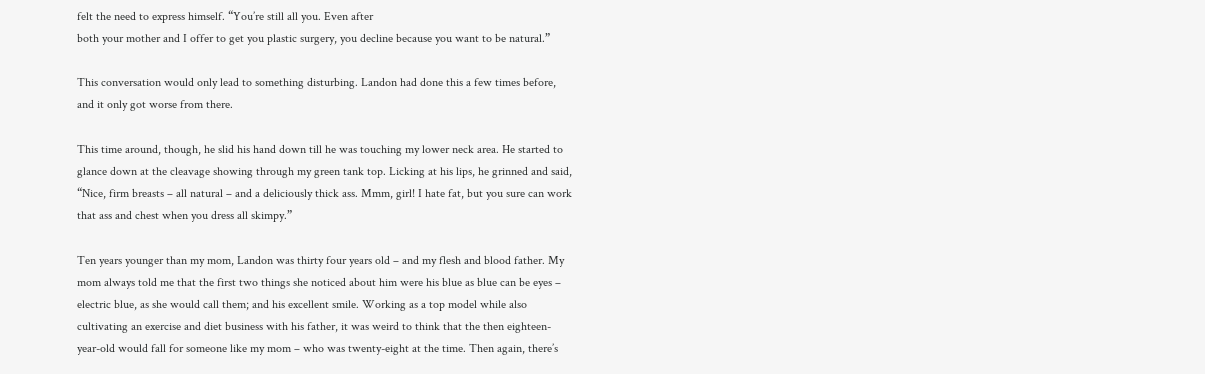felt the need to express himself. “You’re still all you. Even after
both your mother and I offer to get you plastic surgery, you decline because you want to be natural.”

This conversation would only lead to something disturbing. Landon had done this a few times before,
and it only got worse from there.

This time around, though, he slid his hand down till he was touching my lower neck area. He started to
glance down at the cleavage showing through my green tank top. Licking at his lips, he grinned and said,
“Nice, firm breasts – all natural – and a deliciously thick ass. Mmm, girl! I hate fat, but you sure can work
that ass and chest when you dress all skimpy.”

Ten years younger than my mom, Landon was thirty four years old – and my flesh and blood father. My
mom always told me that the first two things she noticed about him were his blue as blue can be eyes –
electric blue, as she would call them; and his excellent smile. Working as a top model while also
cultivating an exercise and diet business with his father, it was weird to think that the then eighteen-
year-old would fall for someone like my mom – who was twenty-eight at the time. Then again, there’s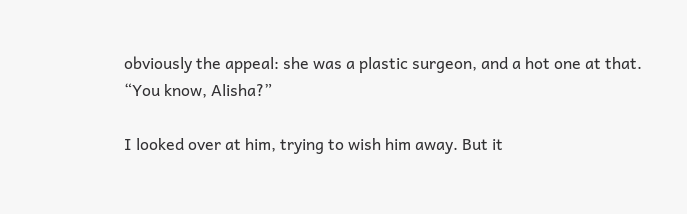obviously the appeal: she was a plastic surgeon, and a hot one at that.
“You know, Alisha?”

I looked over at him, trying to wish him away. But it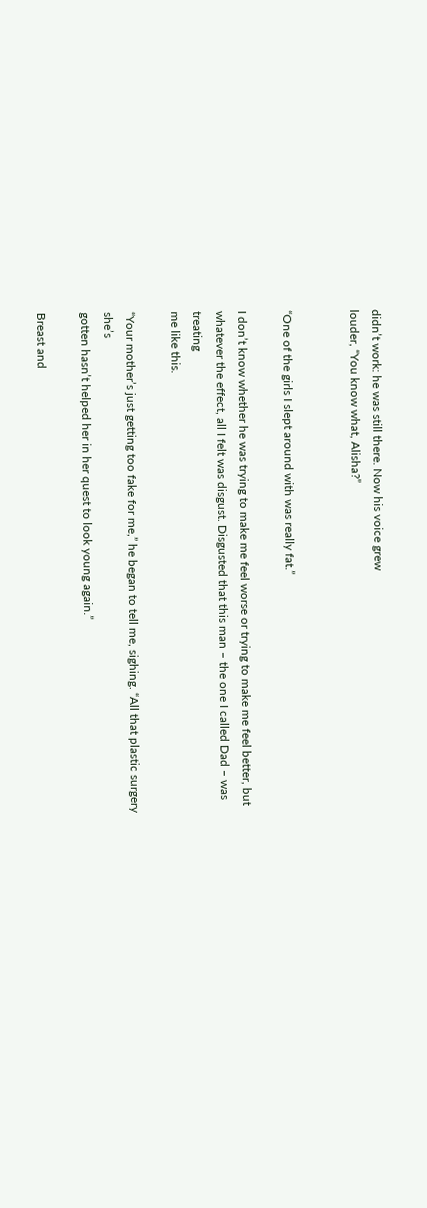didn’t work: he was still there. Now his voice grew
louder, “You know what, Alisha?”


“One of the girls I slept around with was really fat.”

I don’t know whether he was trying to make me feel worse or trying to make me feel better, but
whatever the effect, all I felt was disgust. Disgusted that this man – the one I called Dad – was treating
me like this.

“Your mother’s just getting too fake for me,” he began to tell me, sighing. “All that plastic surgery she’s
gotten hasn’t helped her in her quest to look young again.”

Breast and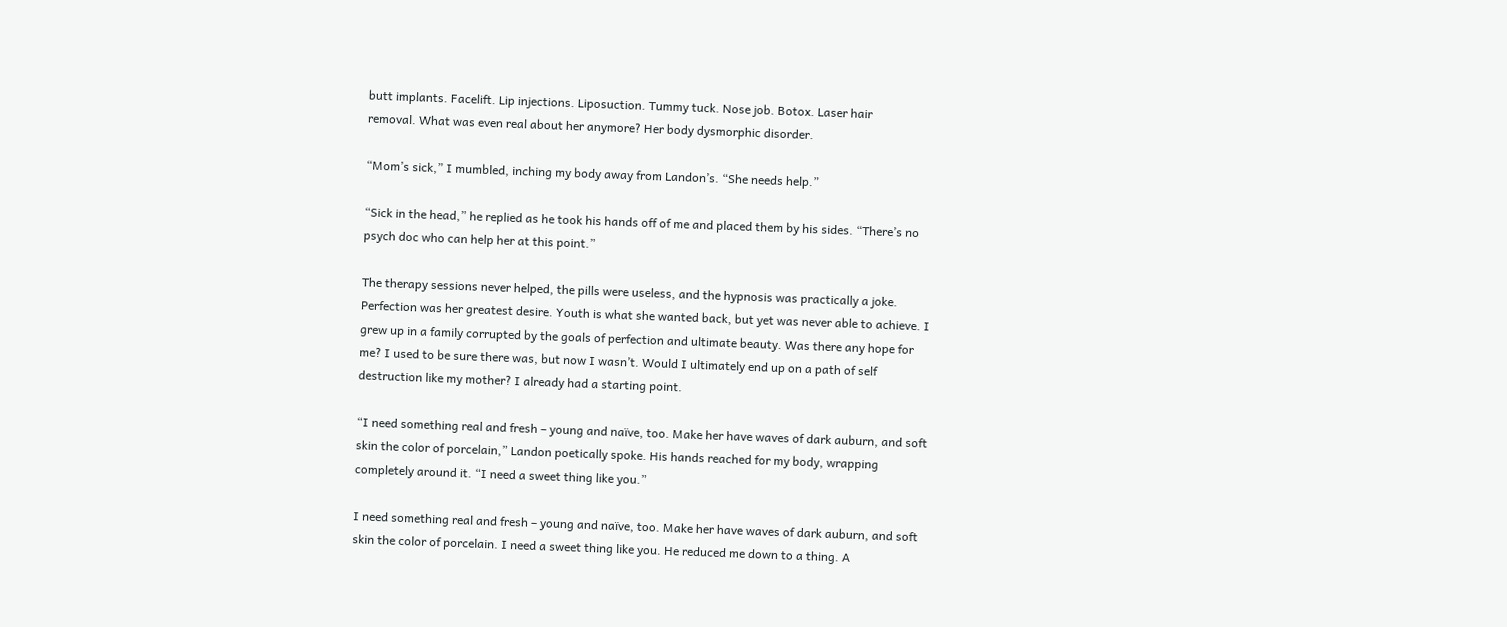butt implants. Facelift. Lip injections. Liposuction. Tummy tuck. Nose job. Botox. Laser hair
removal. What was even real about her anymore? Her body dysmorphic disorder.

“Mom’s sick,” I mumbled, inching my body away from Landon’s. “She needs help.”

“Sick in the head,” he replied as he took his hands off of me and placed them by his sides. “There’s no
psych doc who can help her at this point.”

The therapy sessions never helped, the pills were useless, and the hypnosis was practically a joke.
Perfection was her greatest desire. Youth is what she wanted back, but yet was never able to achieve. I
grew up in a family corrupted by the goals of perfection and ultimate beauty. Was there any hope for
me? I used to be sure there was, but now I wasn’t. Would I ultimately end up on a path of self
destruction like my mother? I already had a starting point.

“I need something real and fresh – young and naïve, too. Make her have waves of dark auburn, and soft
skin the color of porcelain,” Landon poetically spoke. His hands reached for my body, wrapping
completely around it. “I need a sweet thing like you.”

I need something real and fresh – young and naïve, too. Make her have waves of dark auburn, and soft
skin the color of porcelain. I need a sweet thing like you. He reduced me down to a thing. A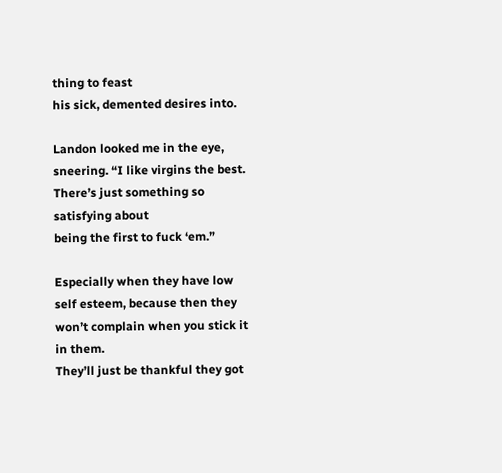thing to feast
his sick, demented desires into.

Landon looked me in the eye, sneering. “I like virgins the best. There’s just something so satisfying about
being the first to fuck ‘em.”

Especially when they have low self esteem, because then they won’t complain when you stick it in them.
They’ll just be thankful they got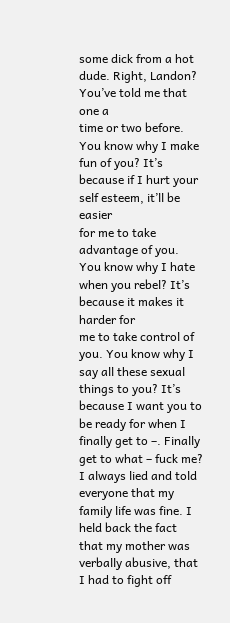some dick from a hot dude. Right, Landon? You’ve told me that one a
time or two before. You know why I make fun of you? It’s because if I hurt your self esteem, it’ll be easier
for me to take advantage of you. You know why I hate when you rebel? It’s because it makes it harder for
me to take control of you. You know why I say all these sexual things to you? It’s because I want you to
be ready for when I finally get to –. Finally get to what – fuck me?
I always lied and told everyone that my family life was fine. I held back the fact that my mother was
verbally abusive, that I had to fight off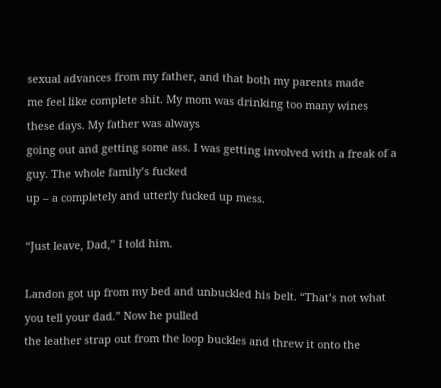sexual advances from my father, and that both my parents made
me feel like complete shit. My mom was drinking too many wines these days. My father was always
going out and getting some ass. I was getting involved with a freak of a guy. The whole family’s fucked
up – a completely and utterly fucked up mess.

“Just leave, Dad,” I told him.

Landon got up from my bed and unbuckled his belt. “That’s not what you tell your dad.” Now he pulled
the leather strap out from the loop buckles and threw it onto the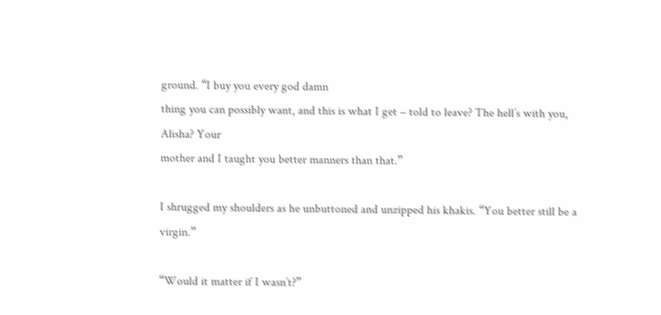ground. “I buy you every god damn
thing you can possibly want, and this is what I get – told to leave? The hell’s with you, Alisha? Your
mother and I taught you better manners than that.”

I shrugged my shoulders as he unbuttoned and unzipped his khakis. “You better still be a virgin.”

“Would it matter if I wasn’t?”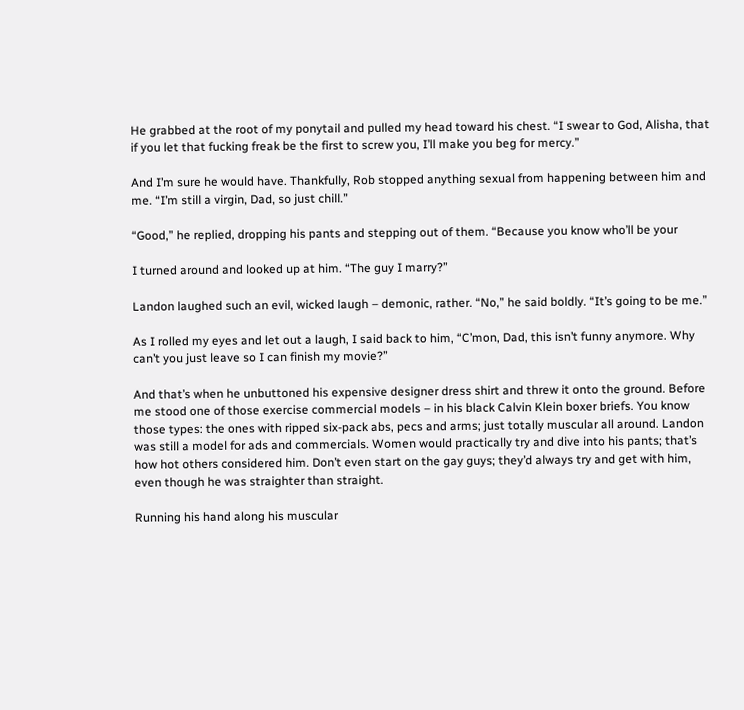He grabbed at the root of my ponytail and pulled my head toward his chest. “I swear to God, Alisha, that
if you let that fucking freak be the first to screw you, I’ll make you beg for mercy.”

And I’m sure he would have. Thankfully, Rob stopped anything sexual from happening between him and
me. “I’m still a virgin, Dad, so just chill.”

“Good,” he replied, dropping his pants and stepping out of them. “Because you know who’ll be your

I turned around and looked up at him. “The guy I marry?”

Landon laughed such an evil, wicked laugh – demonic, rather. “No,” he said boldly. “It’s going to be me.”

As I rolled my eyes and let out a laugh, I said back to him, “C’mon, Dad, this isn’t funny anymore. Why
can’t you just leave so I can finish my movie?”

And that’s when he unbuttoned his expensive designer dress shirt and threw it onto the ground. Before
me stood one of those exercise commercial models – in his black Calvin Klein boxer briefs. You know
those types: the ones with ripped six-pack abs, pecs and arms; just totally muscular all around. Landon
was still a model for ads and commercials. Women would practically try and dive into his pants; that’s
how hot others considered him. Don’t even start on the gay guys; they’d always try and get with him,
even though he was straighter than straight.

Running his hand along his muscular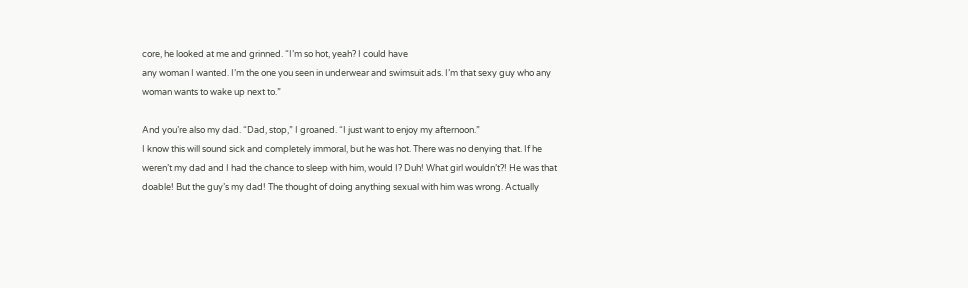core, he looked at me and grinned. “I’m so hot, yeah? I could have
any woman I wanted. I’m the one you seen in underwear and swimsuit ads. I’m that sexy guy who any
woman wants to wake up next to.”

And you’re also my dad. “Dad, stop,” I groaned. “I just want to enjoy my afternoon.”
I know this will sound sick and completely immoral, but he was hot. There was no denying that. If he
weren’t my dad and I had the chance to sleep with him, would I? Duh! What girl wouldn’t?! He was that
doable! But the guy’s my dad! The thought of doing anything sexual with him was wrong. Actually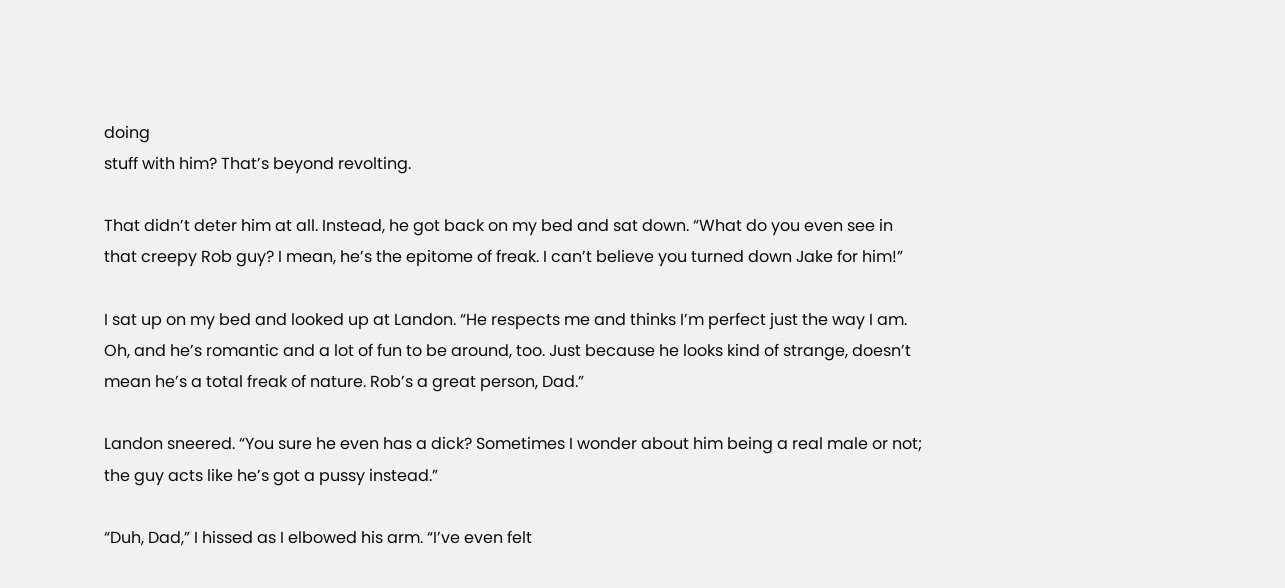doing
stuff with him? That’s beyond revolting.

That didn’t deter him at all. Instead, he got back on my bed and sat down. “What do you even see in
that creepy Rob guy? I mean, he’s the epitome of freak. I can’t believe you turned down Jake for him!”

I sat up on my bed and looked up at Landon. “He respects me and thinks I’m perfect just the way I am.
Oh, and he’s romantic and a lot of fun to be around, too. Just because he looks kind of strange, doesn’t
mean he’s a total freak of nature. Rob’s a great person, Dad.”

Landon sneered. “You sure he even has a dick? Sometimes I wonder about him being a real male or not;
the guy acts like he’s got a pussy instead.”

“Duh, Dad,” I hissed as I elbowed his arm. “I’ve even felt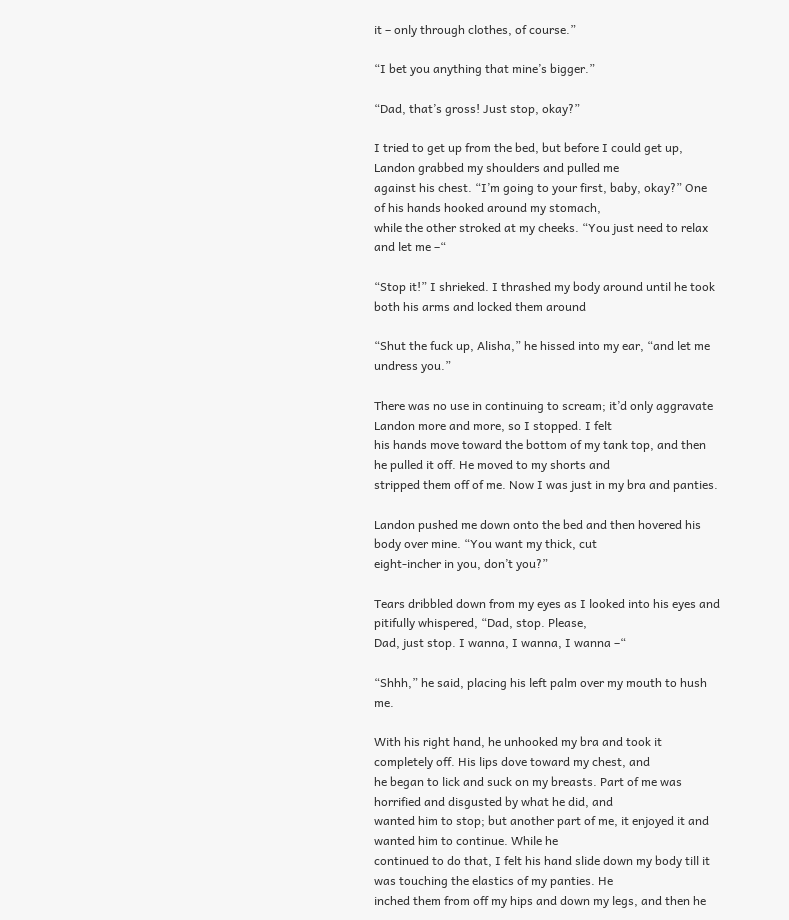it – only through clothes, of course.”

“I bet you anything that mine’s bigger.”

“Dad, that’s gross! Just stop, okay?”

I tried to get up from the bed, but before I could get up, Landon grabbed my shoulders and pulled me
against his chest. “I’m going to your first, baby, okay?” One of his hands hooked around my stomach,
while the other stroked at my cheeks. “You just need to relax and let me –“

“Stop it!” I shrieked. I thrashed my body around until he took both his arms and locked them around

“Shut the fuck up, Alisha,” he hissed into my ear, “and let me undress you.”

There was no use in continuing to scream; it’d only aggravate Landon more and more, so I stopped. I felt
his hands move toward the bottom of my tank top, and then he pulled it off. He moved to my shorts and
stripped them off of me. Now I was just in my bra and panties.

Landon pushed me down onto the bed and then hovered his body over mine. “You want my thick, cut
eight-incher in you, don’t you?”

Tears dribbled down from my eyes as I looked into his eyes and pitifully whispered, “Dad, stop. Please,
Dad, just stop. I wanna, I wanna, I wanna –“

“Shhh,” he said, placing his left palm over my mouth to hush me.

With his right hand, he unhooked my bra and took it completely off. His lips dove toward my chest, and
he began to lick and suck on my breasts. Part of me was horrified and disgusted by what he did, and
wanted him to stop; but another part of me, it enjoyed it and wanted him to continue. While he
continued to do that, I felt his hand slide down my body till it was touching the elastics of my panties. He
inched them from off my hips and down my legs, and then he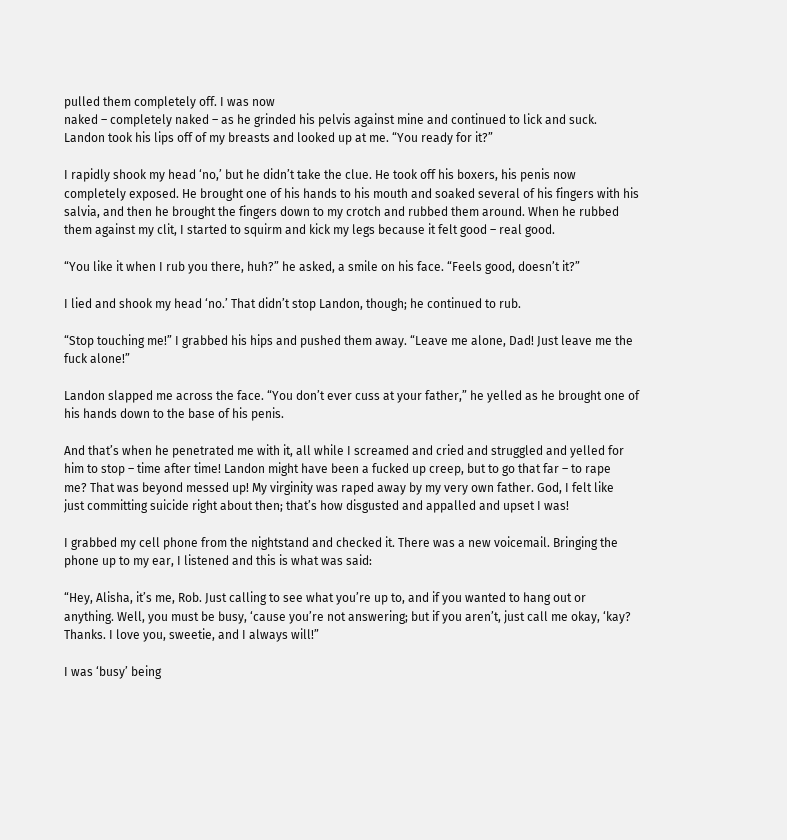pulled them completely off. I was now
naked – completely naked – as he grinded his pelvis against mine and continued to lick and suck.
Landon took his lips off of my breasts and looked up at me. “You ready for it?”

I rapidly shook my head ‘no,’ but he didn’t take the clue. He took off his boxers, his penis now
completely exposed. He brought one of his hands to his mouth and soaked several of his fingers with his
salvia, and then he brought the fingers down to my crotch and rubbed them around. When he rubbed
them against my clit, I started to squirm and kick my legs because it felt good – real good.

“You like it when I rub you there, huh?” he asked, a smile on his face. “Feels good, doesn’t it?”

I lied and shook my head ‘no.’ That didn’t stop Landon, though; he continued to rub.

“Stop touching me!” I grabbed his hips and pushed them away. “Leave me alone, Dad! Just leave me the
fuck alone!”

Landon slapped me across the face. “You don’t ever cuss at your father,” he yelled as he brought one of
his hands down to the base of his penis.

And that’s when he penetrated me with it, all while I screamed and cried and struggled and yelled for
him to stop – time after time! Landon might have been a fucked up creep, but to go that far – to rape
me? That was beyond messed up! My virginity was raped away by my very own father. God, I felt like
just committing suicide right about then; that’s how disgusted and appalled and upset I was!

I grabbed my cell phone from the nightstand and checked it. There was a new voicemail. Bringing the
phone up to my ear, I listened and this is what was said:

“Hey, Alisha, it’s me, Rob. Just calling to see what you’re up to, and if you wanted to hang out or
anything. Well, you must be busy, ‘cause you’re not answering; but if you aren’t, just call me okay, ‘kay?
Thanks. I love you, sweetie, and I always will!”

I was ‘busy’ being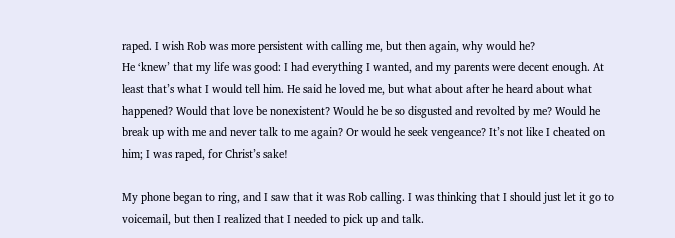raped. I wish Rob was more persistent with calling me, but then again, why would he?
He ‘knew’ that my life was good: I had everything I wanted, and my parents were decent enough. At
least that’s what I would tell him. He said he loved me, but what about after he heard about what
happened? Would that love be nonexistent? Would he be so disgusted and revolted by me? Would he
break up with me and never talk to me again? Or would he seek vengeance? It’s not like I cheated on
him; I was raped, for Christ’s sake!

My phone began to ring, and I saw that it was Rob calling. I was thinking that I should just let it go to
voicemail, but then I realized that I needed to pick up and talk.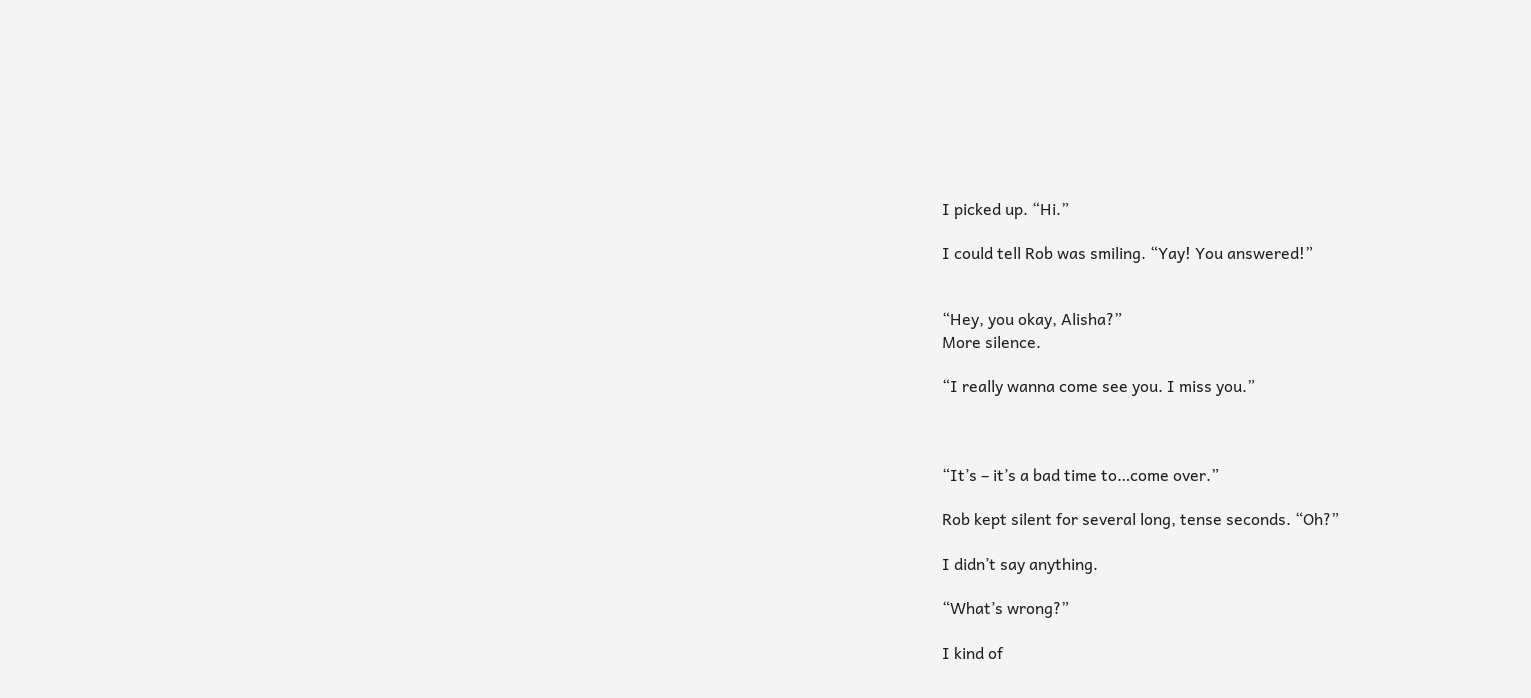I picked up. “Hi.”

I could tell Rob was smiling. “Yay! You answered!”


“Hey, you okay, Alisha?”
More silence.

“I really wanna come see you. I miss you.”



“It’s – it’s a bad time to…come over.”

Rob kept silent for several long, tense seconds. “Oh?”

I didn’t say anything.

“What’s wrong?”

I kind of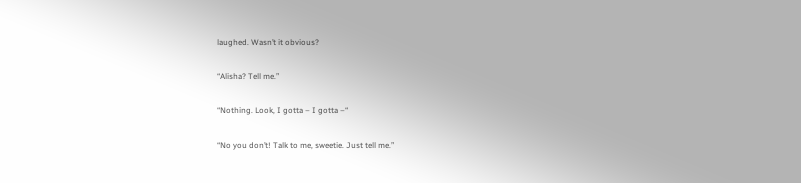laughed. Wasn’t it obvious?

“Alisha? Tell me.”

“Nothing. Look, I gotta – I gotta –“

“No you don’t! Talk to me, sweetie. Just tell me.”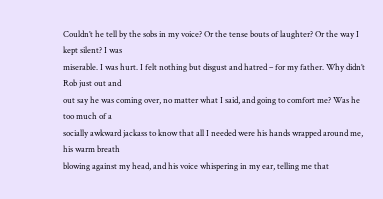Couldn’t he tell by the sobs in my voice? Or the tense bouts of laughter? Or the way I kept silent? I was
miserable. I was hurt. I felt nothing but disgust and hatred – for my father. Why didn’t Rob just out and
out say he was coming over, no matter what I said, and going to comfort me? Was he too much of a
socially awkward jackass to know that all I needed were his hands wrapped around me, his warm breath
blowing against my head, and his voice whispering in my ear, telling me that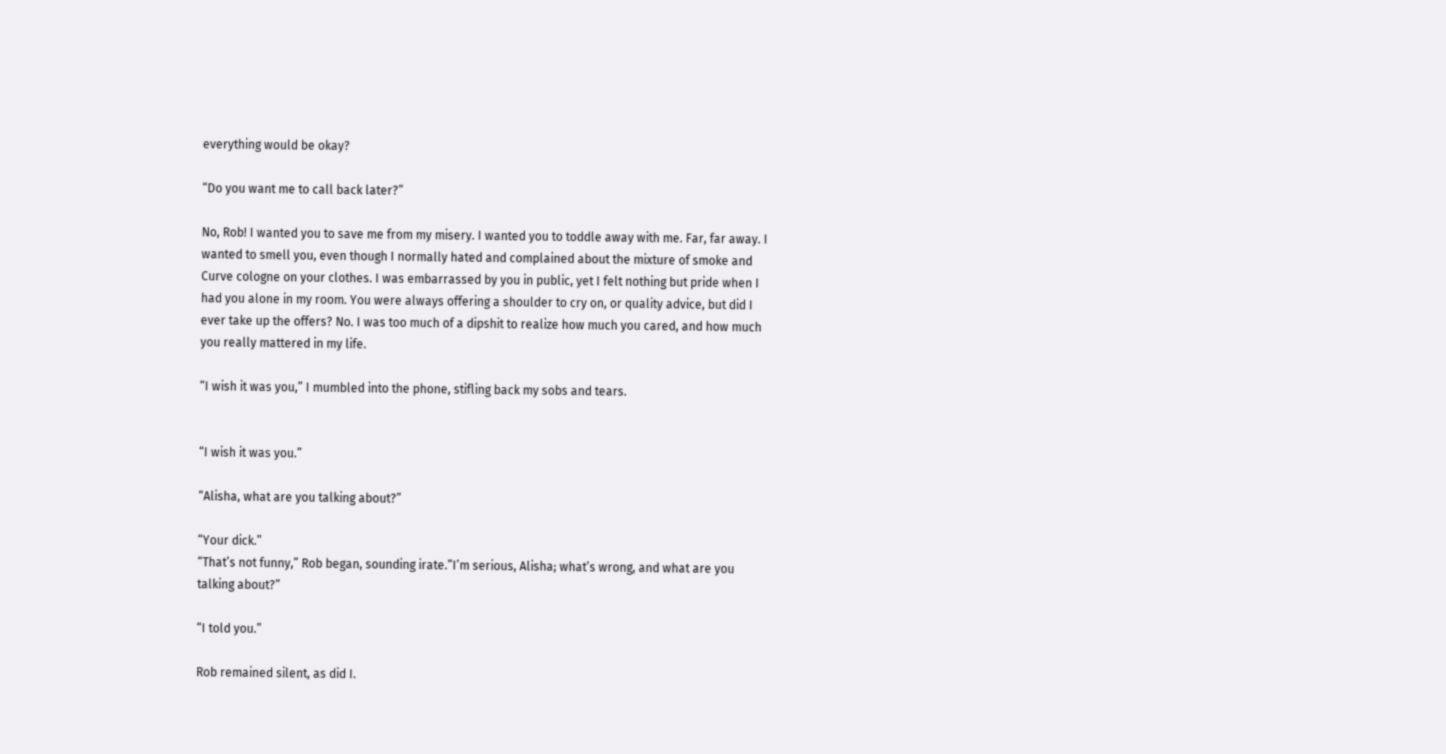everything would be okay?

“Do you want me to call back later?”

No, Rob! I wanted you to save me from my misery. I wanted you to toddle away with me. Far, far away. I
wanted to smell you, even though I normally hated and complained about the mixture of smoke and
Curve cologne on your clothes. I was embarrassed by you in public, yet I felt nothing but pride when I
had you alone in my room. You were always offering a shoulder to cry on, or quality advice, but did I
ever take up the offers? No. I was too much of a dipshit to realize how much you cared, and how much
you really mattered in my life.

“I wish it was you,” I mumbled into the phone, stifling back my sobs and tears.


“I wish it was you.”

“Alisha, what are you talking about?”

“Your dick.”
“That’s not funny,” Rob began, sounding irate.”I’m serious, Alisha; what’s wrong, and what are you
talking about?”

“I told you.”

Rob remained silent, as did I.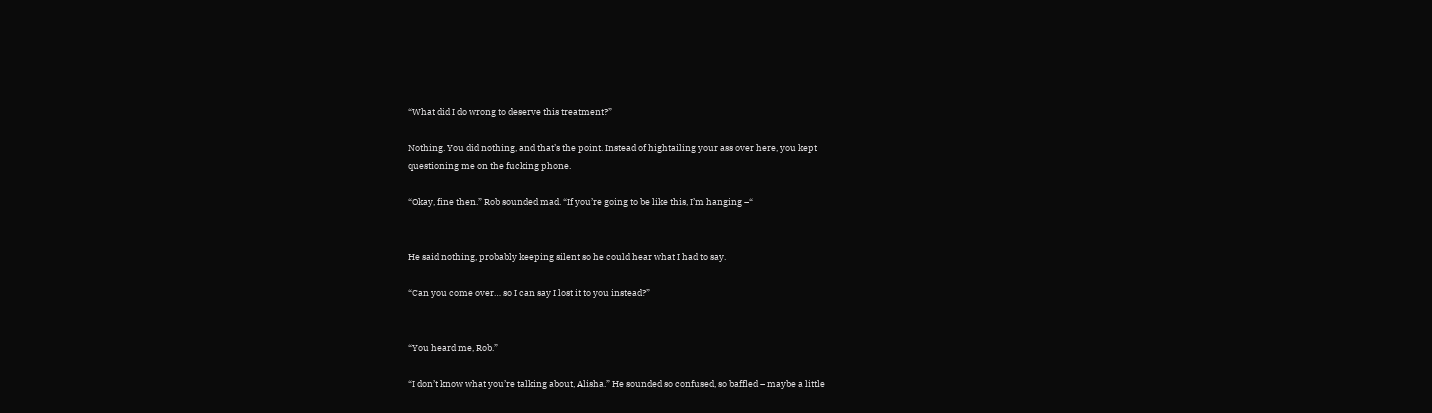“What did I do wrong to deserve this treatment?”

Nothing. You did nothing, and that’s the point. Instead of hightailing your ass over here, you kept
questioning me on the fucking phone.

“Okay, fine then.” Rob sounded mad. “If you’re going to be like this, I’m hanging –“


He said nothing, probably keeping silent so he could hear what I had to say.

“Can you come over… so I can say I lost it to you instead?”


“You heard me, Rob.”

“I don’t know what you’re talking about, Alisha.” He sounded so confused, so baffled – maybe a little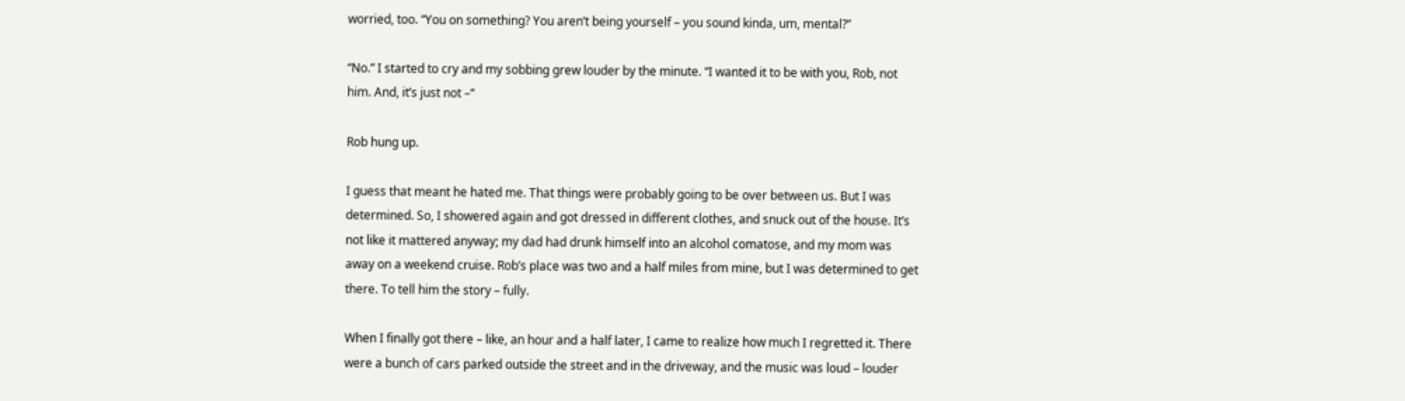worried, too. “You on something? You aren’t being yourself – you sound kinda, um, mental?”

“No.” I started to cry and my sobbing grew louder by the minute. “I wanted it to be with you, Rob, not
him. And, it’s just not –“

Rob hung up.

I guess that meant he hated me. That things were probably going to be over between us. But I was
determined. So, I showered again and got dressed in different clothes, and snuck out of the house. It’s
not like it mattered anyway; my dad had drunk himself into an alcohol comatose, and my mom was
away on a weekend cruise. Rob’s place was two and a half miles from mine, but I was determined to get
there. To tell him the story – fully.

When I finally got there – like, an hour and a half later, I came to realize how much I regretted it. There
were a bunch of cars parked outside the street and in the driveway, and the music was loud – louder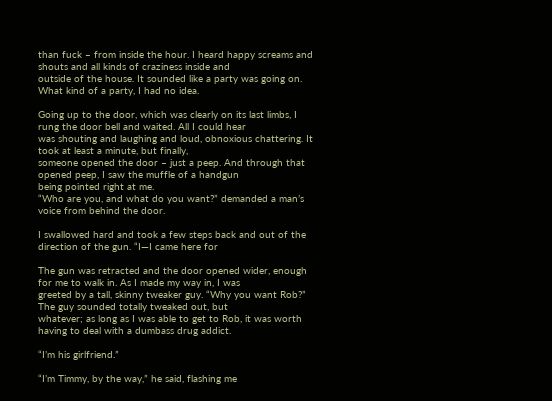than fuck – from inside the hour. I heard happy screams and shouts and all kinds of craziness inside and
outside of the house. It sounded like a party was going on. What kind of a party, I had no idea.

Going up to the door, which was clearly on its last limbs, I rung the door bell and waited. All I could hear
was shouting and laughing and loud, obnoxious chattering. It took at least a minute, but finally,
someone opened the door – just a peep. And through that opened peep, I saw the muffle of a handgun
being pointed right at me.
“Who are you, and what do you want?” demanded a man’s voice from behind the door.

I swallowed hard and took a few steps back and out of the direction of the gun. “I—I came here for

The gun was retracted and the door opened wider, enough for me to walk in. As I made my way in, I was
greeted by a tall, skinny tweaker guy. “Why you want Rob?” The guy sounded totally tweaked out, but
whatever; as long as I was able to get to Rob, it was worth having to deal with a dumbass drug addict.

“I’m his girlfriend.”

“I’m Timmy, by the way,” he said, flashing me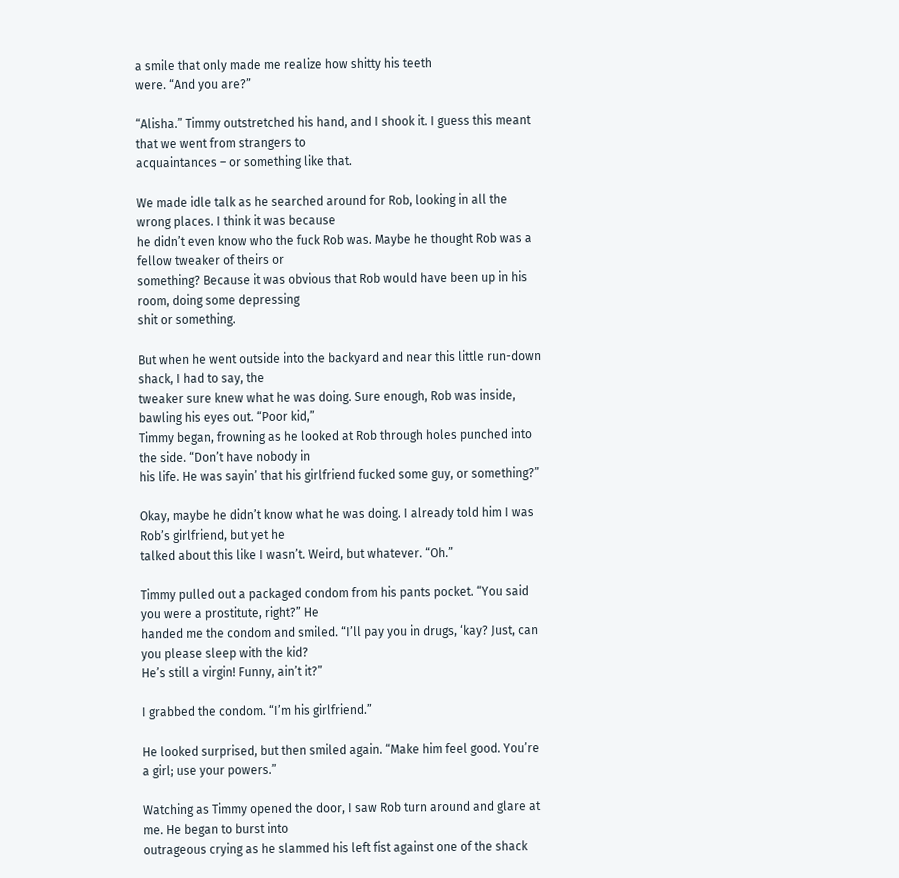a smile that only made me realize how shitty his teeth
were. “And you are?”

“Alisha.” Timmy outstretched his hand, and I shook it. I guess this meant that we went from strangers to
acquaintances – or something like that.

We made idle talk as he searched around for Rob, looking in all the wrong places. I think it was because
he didn’t even know who the fuck Rob was. Maybe he thought Rob was a fellow tweaker of theirs or
something? Because it was obvious that Rob would have been up in his room, doing some depressing
shit or something.

But when he went outside into the backyard and near this little run-down shack, I had to say, the
tweaker sure knew what he was doing. Sure enough, Rob was inside, bawling his eyes out. “Poor kid,”
Timmy began, frowning as he looked at Rob through holes punched into the side. “Don’t have nobody in
his life. He was sayin’ that his girlfriend fucked some guy, or something?”

Okay, maybe he didn’t know what he was doing. I already told him I was Rob’s girlfriend, but yet he
talked about this like I wasn’t. Weird, but whatever. “Oh.”

Timmy pulled out a packaged condom from his pants pocket. “You said you were a prostitute, right?” He
handed me the condom and smiled. “I’ll pay you in drugs, ‘kay? Just, can you please sleep with the kid?
He’s still a virgin! Funny, ain’t it?”

I grabbed the condom. “I’m his girlfriend.”

He looked surprised, but then smiled again. “Make him feel good. You’re a girl; use your powers.”

Watching as Timmy opened the door, I saw Rob turn around and glare at me. He began to burst into
outrageous crying as he slammed his left fist against one of the shack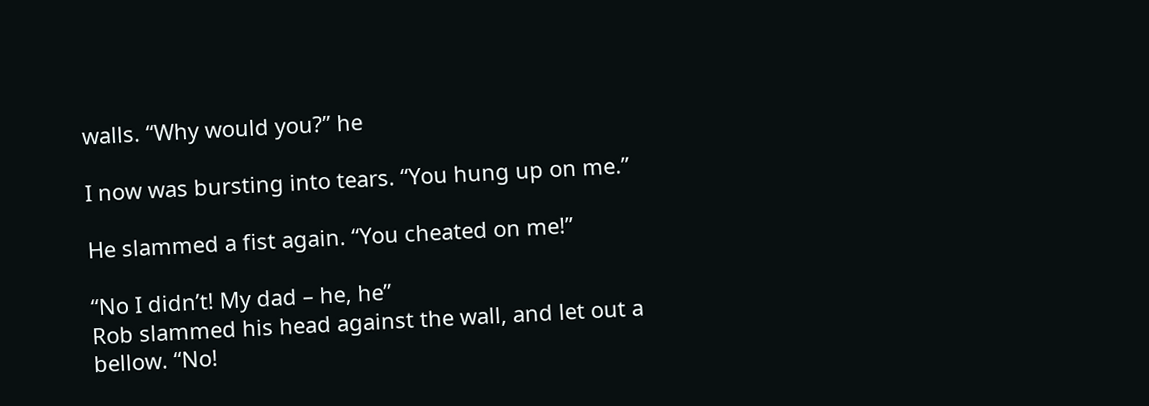walls. “Why would you?” he

I now was bursting into tears. “You hung up on me.”

He slammed a fist again. “You cheated on me!”

“No I didn’t! My dad – he, he”
Rob slammed his head against the wall, and let out a bellow. “No!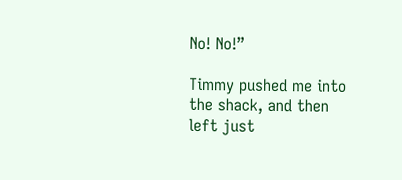No! No!”

Timmy pushed me into the shack, and then left just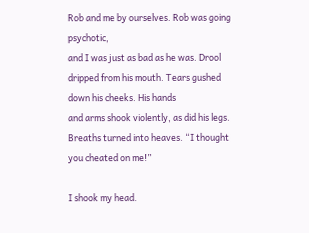Rob and me by ourselves. Rob was going psychotic,
and I was just as bad as he was. Drool dripped from his mouth. Tears gushed down his cheeks. His hands
and arms shook violently, as did his legs. Breaths turned into heaves. “I thought you cheated on me!”

I shook my head.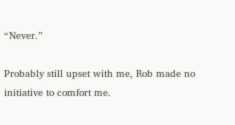“Never.”

Probably still upset with me, Rob made no initiative to comfort me.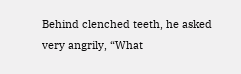Behind clenched teeth, he asked
very angrily, “What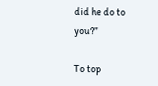did he do to you?”

To top